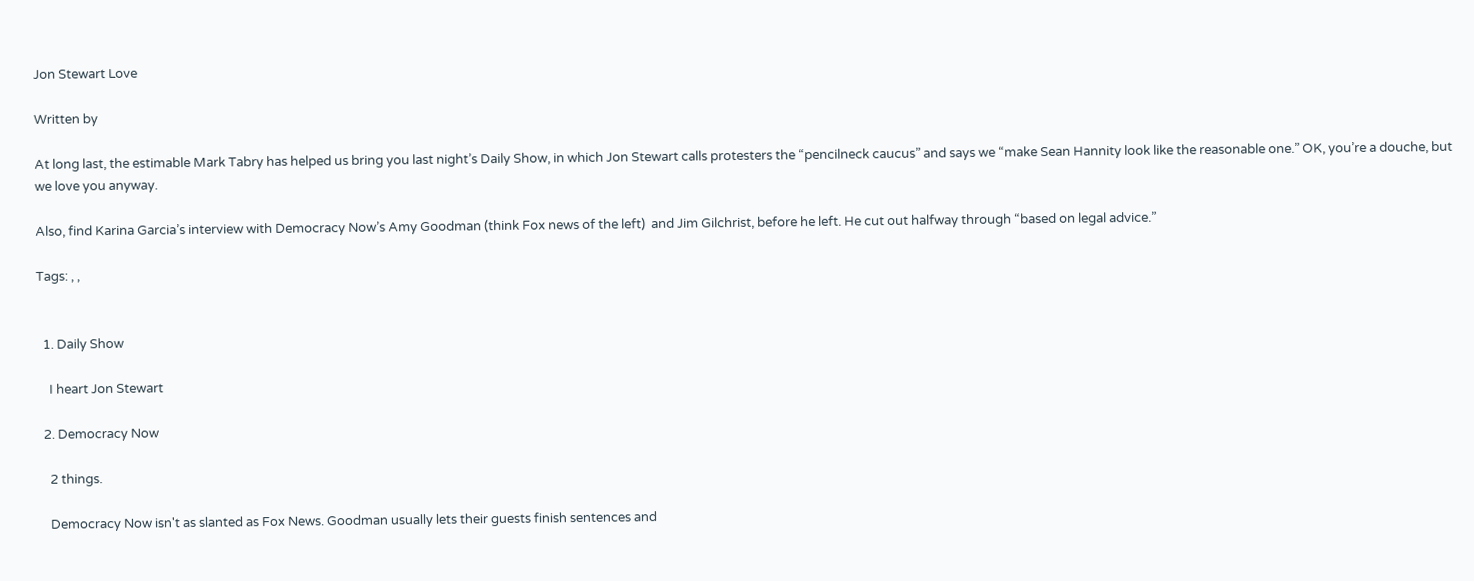Jon Stewart Love

Written by

At long last, the estimable Mark Tabry has helped us bring you last night’s Daily Show, in which Jon Stewart calls protesters the “pencilneck caucus” and says we “make Sean Hannity look like the reasonable one.” OK, you’re a douche, but we love you anyway.

Also, find Karina Garcia’s interview with Democracy Now’s Amy Goodman (think Fox news of the left)  and Jim Gilchrist, before he left. He cut out halfway through “based on legal advice.”

Tags: , ,


  1. Daily Show

    I heart Jon Stewart

  2. Democracy Now

    2 things.

    Democracy Now isn't as slanted as Fox News. Goodman usually lets their guests finish sentences and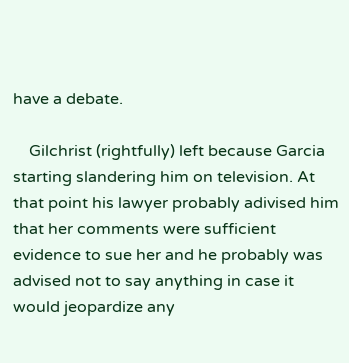have a debate.

    Gilchrist (rightfully) left because Garcia starting slandering him on television. At that point his lawyer probably adivised him that her comments were sufficient evidence to sue her and he probably was advised not to say anything in case it would jeopardize any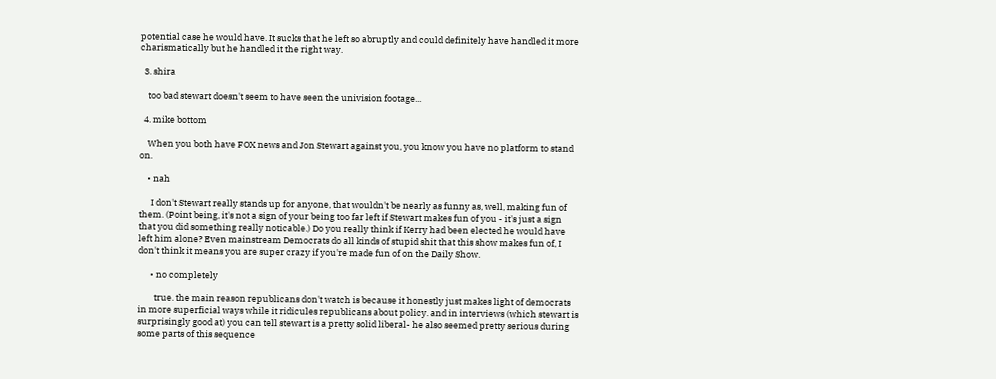potential case he would have. It sucks that he left so abruptly and could definitely have handled it more charismatically but he handled it the right way.

  3. shira

    too bad stewart doesn't seem to have seen the univision footage...

  4. mike bottom

    When you both have FOX news and Jon Stewart against you, you know you have no platform to stand on.

    • nah

      I don't Stewart really stands up for anyone, that wouldn't be nearly as funny as, well, making fun of them. (Point being, it's not a sign of your being too far left if Stewart makes fun of you - it's just a sign that you did something really noticable.) Do you really think if Kerry had been elected he would have left him alone? Even mainstream Democrats do all kinds of stupid shit that this show makes fun of, I don't think it means you are super crazy if you're made fun of on the Daily Show.

      • no completely

        true. the main reason republicans don't watch is because it honestly just makes light of democrats in more superficial ways while it ridicules republicans about policy. and in interviews (which stewart is surprisingly good at) you can tell stewart is a pretty solid liberal- he also seemed pretty serious during some parts of this sequence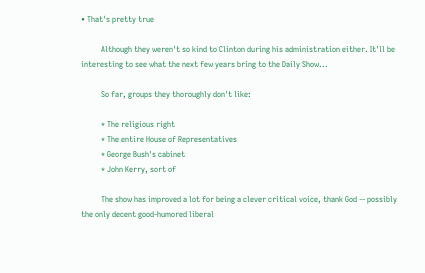• That's pretty true

          Although they weren't so kind to Clinton during his administration either. It'll be interesting to see what the next few years bring to the Daily Show...

          So far, groups they thoroughly don't like:

          * The religious right
          * The entire House of Representatives
          * George Bush's cabinet
          * John Kerry, sort of

          The show has improved a lot for being a clever critical voice, thank God -- possibly the only decent good-humored liberal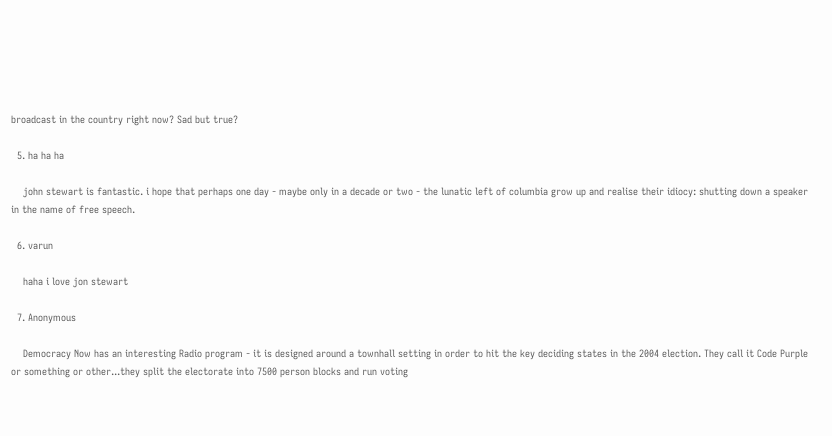broadcast in the country right now? Sad but true?

  5. ha ha ha

    john stewart is fantastic. i hope that perhaps one day - maybe only in a decade or two - the lunatic left of columbia grow up and realise their idiocy: shutting down a speaker in the name of free speech.

  6. varun

    haha i love jon stewart

  7. Anonymous

    Democracy Now has an interesting Radio program - it is designed around a townhall setting in order to hit the key deciding states in the 2004 election. They call it Code Purple or something or other...they split the electorate into 7500 person blocks and run voting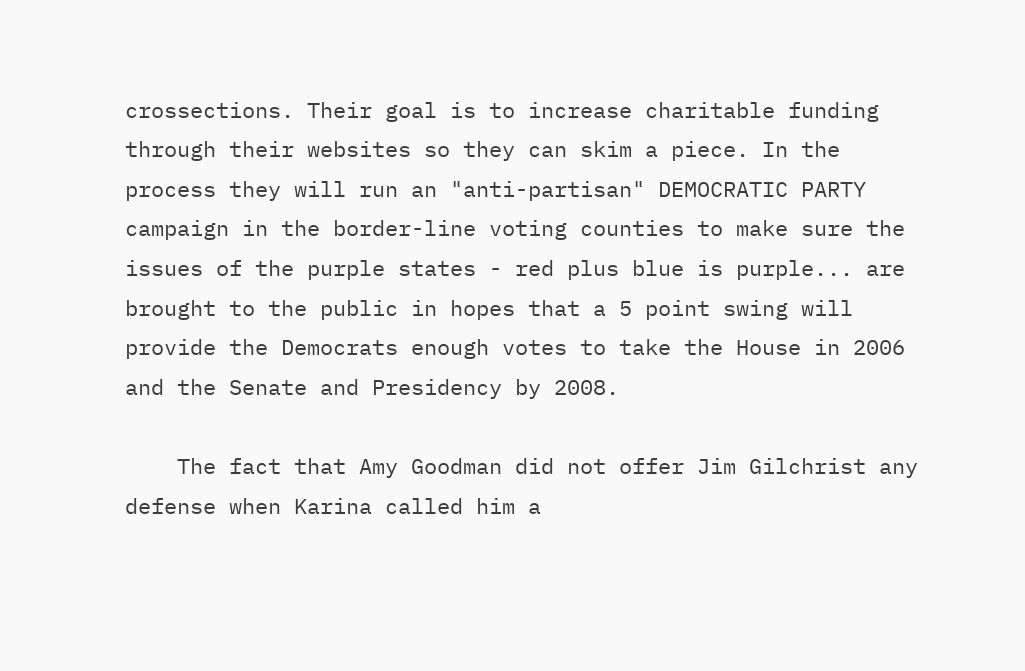crossections. Their goal is to increase charitable funding through their websites so they can skim a piece. In the process they will run an "anti-partisan" DEMOCRATIC PARTY campaign in the border-line voting counties to make sure the issues of the purple states - red plus blue is purple... are brought to the public in hopes that a 5 point swing will provide the Democrats enough votes to take the House in 2006 and the Senate and Presidency by 2008.

    The fact that Amy Goodman did not offer Jim Gilchrist any defense when Karina called him a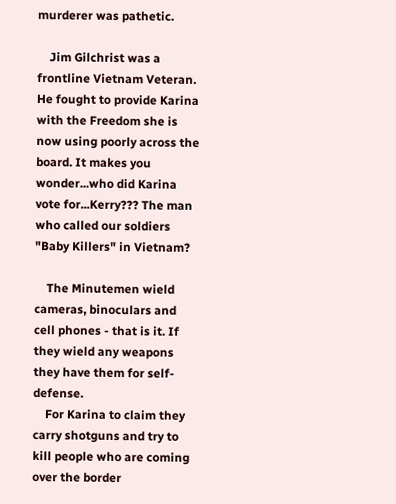murderer was pathetic.

    Jim Gilchrist was a frontline Vietnam Veteran. He fought to provide Karina with the Freedom she is now using poorly across the board. It makes you wonder...who did Karina vote for...Kerry??? The man who called our soldiers "Baby Killers" in Vietnam?

    The Minutemen wield cameras, binoculars and cell phones - that is it. If they wield any weapons they have them for self-defense.
    For Karina to claim they carry shotguns and try to kill people who are coming over the border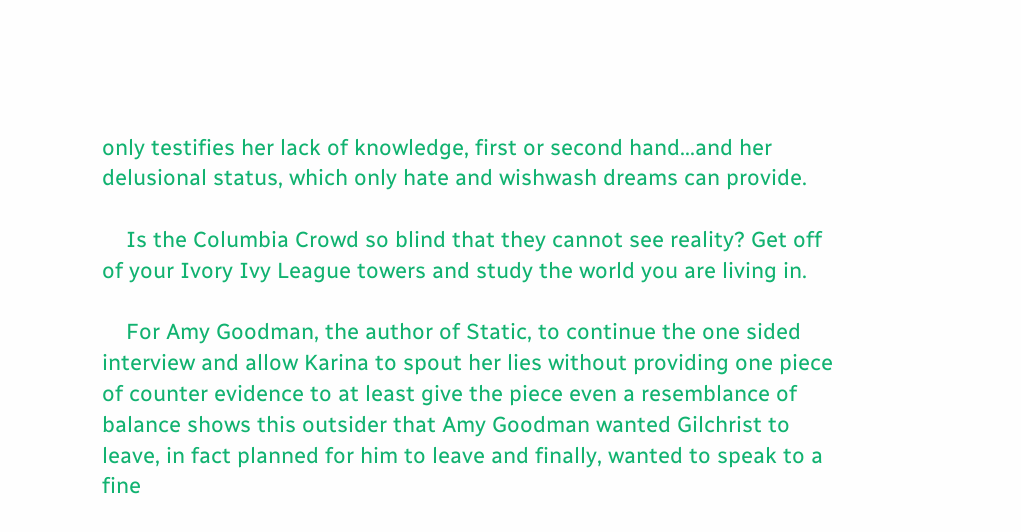only testifies her lack of knowledge, first or second hand...and her delusional status, which only hate and wishwash dreams can provide.

    Is the Columbia Crowd so blind that they cannot see reality? Get off of your Ivory Ivy League towers and study the world you are living in.

    For Amy Goodman, the author of Static, to continue the one sided interview and allow Karina to spout her lies without providing one piece of counter evidence to at least give the piece even a resemblance of balance shows this outsider that Amy Goodman wanted Gilchrist to leave, in fact planned for him to leave and finally, wanted to speak to a fine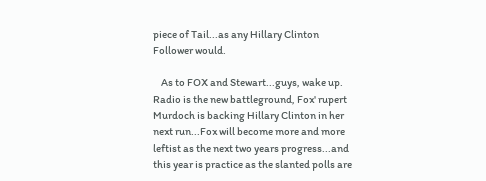piece of Tail...as any Hillary Clinton Follower would.

    As to FOX and Stewart...guys, wake up. Radio is the new battleground, Fox' rupert Murdoch is backing Hillary Clinton in her next run...Fox will become more and more leftist as the next two years progress...and this year is practice as the slanted polls are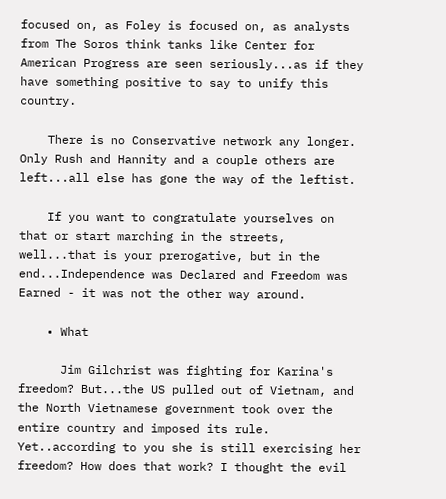focused on, as Foley is focused on, as analysts from The Soros think tanks like Center for American Progress are seen seriously...as if they have something positive to say to unify this country.

    There is no Conservative network any longer. Only Rush and Hannity and a couple others are left...all else has gone the way of the leftist.

    If you want to congratulate yourselves on that or start marching in the streets, well...that is your prerogative, but in the end...Independence was Declared and Freedom was Earned - it was not the other way around.

    • What

      Jim Gilchrist was fighting for Karina's freedom? But...the US pulled out of Vietnam, and the North Vietnamese government took over the entire country and imposed its rule. Yet..according to you she is still exercising her freedom? How does that work? I thought the evil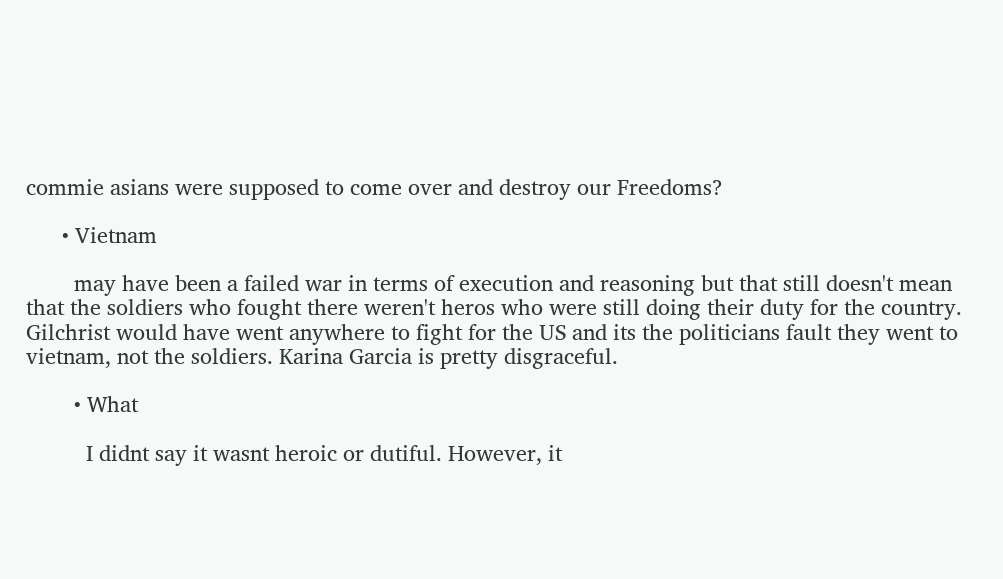commie asians were supposed to come over and destroy our Freedoms?

      • Vietnam

        may have been a failed war in terms of execution and reasoning but that still doesn't mean that the soldiers who fought there weren't heros who were still doing their duty for the country. Gilchrist would have went anywhere to fight for the US and its the politicians fault they went to vietnam, not the soldiers. Karina Garcia is pretty disgraceful.

        • What

          I didnt say it wasnt heroic or dutiful. However, it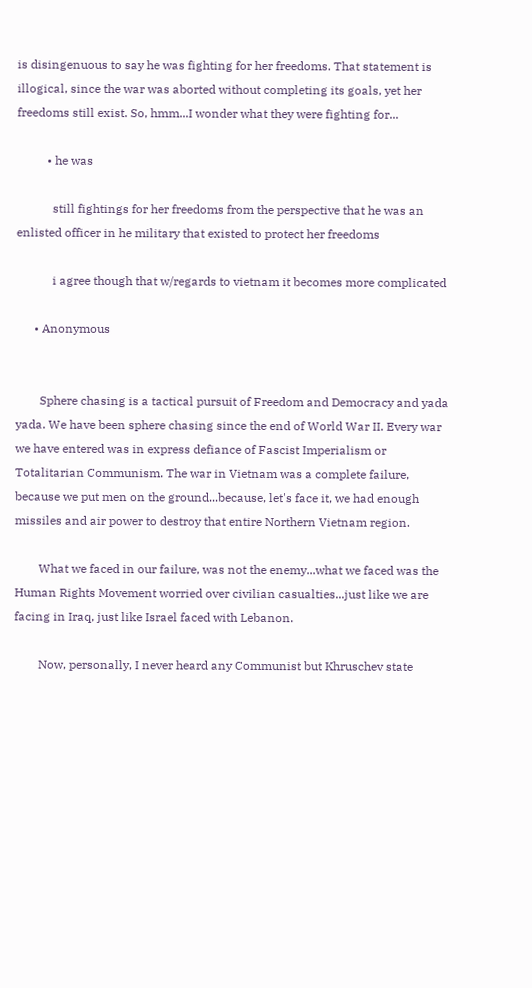is disingenuous to say he was fighting for her freedoms. That statement is illogical, since the war was aborted without completing its goals, yet her freedoms still exist. So, hmm...I wonder what they were fighting for...

          • he was

            still fightings for her freedoms from the perspective that he was an enlisted officer in he military that existed to protect her freedoms

            i agree though that w/regards to vietnam it becomes more complicated

      • Anonymous


        Sphere chasing is a tactical pursuit of Freedom and Democracy and yada yada. We have been sphere chasing since the end of World War II. Every war we have entered was in express defiance of Fascist Imperialism or Totalitarian Communism. The war in Vietnam was a complete failure, because we put men on the ground...because, let's face it, we had enough missiles and air power to destroy that entire Northern Vietnam region.

        What we faced in our failure, was not the enemy...what we faced was the Human Rights Movement worried over civilian casualties...just like we are facing in Iraq, just like Israel faced with Lebanon.

        Now, personally, I never heard any Communist but Khruschev state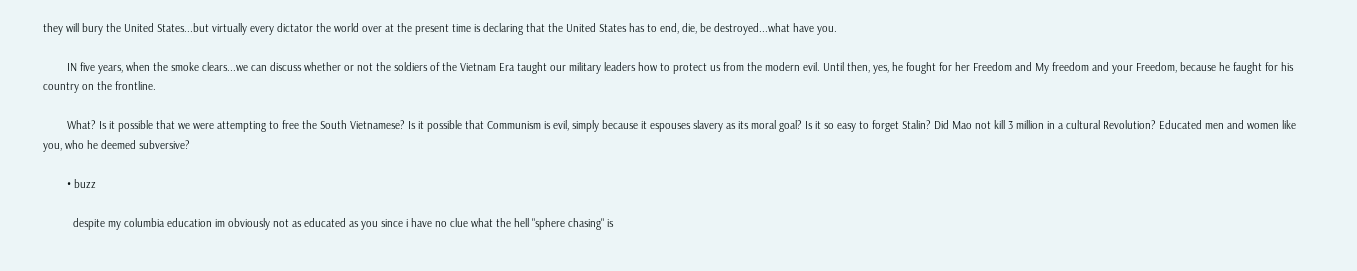they will bury the United States...but virtually every dictator the world over at the present time is declaring that the United States has to end, die, be destroyed...what have you.

        IN five years, when the smoke clears...we can discuss whether or not the soldiers of the Vietnam Era taught our military leaders how to protect us from the modern evil. Until then, yes, he fought for her Freedom and My freedom and your Freedom, because he faught for his country on the frontline.

        What? Is it possible that we were attempting to free the South Vietnamese? Is it possible that Communism is evil, simply because it espouses slavery as its moral goal? Is it so easy to forget Stalin? Did Mao not kill 3 million in a cultural Revolution? Educated men and women like you, who he deemed subversive?

        • buzz

          despite my columbia education im obviously not as educated as you since i have no clue what the hell "sphere chasing" is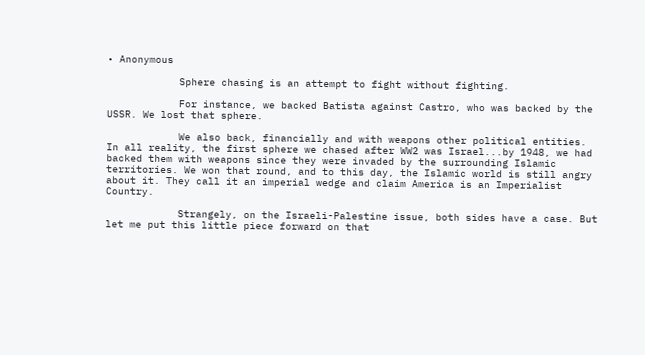• Anonymous

            Sphere chasing is an attempt to fight without fighting.

            For instance, we backed Batista against Castro, who was backed by the USSR. We lost that sphere.

            We also back, financially and with weapons other political entities. In all reality, the first sphere we chased after WW2 was Israel...by 1948, we had backed them with weapons since they were invaded by the surrounding Islamic territories. We won that round, and to this day, the Islamic world is still angry about it. They call it an imperial wedge and claim America is an Imperialist Country.

            Strangely, on the Israeli-Palestine issue, both sides have a case. But let me put this little piece forward on that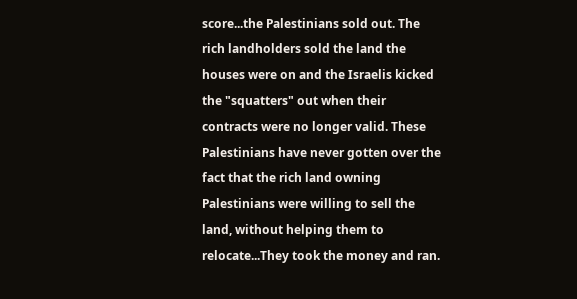score...the Palestinians sold out. The rich landholders sold the land the houses were on and the Israelis kicked the "squatters" out when their contracts were no longer valid. These Palestinians have never gotten over the fact that the rich land owning Palestinians were willing to sell the land, without helping them to relocate...They took the money and ran.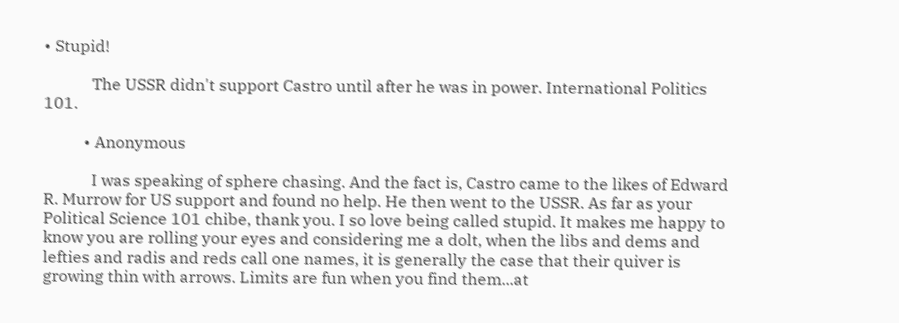• Stupid!

            The USSR didn't support Castro until after he was in power. International Politics 101.

          • Anonymous

            I was speaking of sphere chasing. And the fact is, Castro came to the likes of Edward R. Murrow for US support and found no help. He then went to the USSR. As far as your Political Science 101 chibe, thank you. I so love being called stupid. It makes me happy to know you are rolling your eyes and considering me a dolt, when the libs and dems and lefties and radis and reds call one names, it is generally the case that their quiver is growing thin with arrows. Limits are fun when you find them...at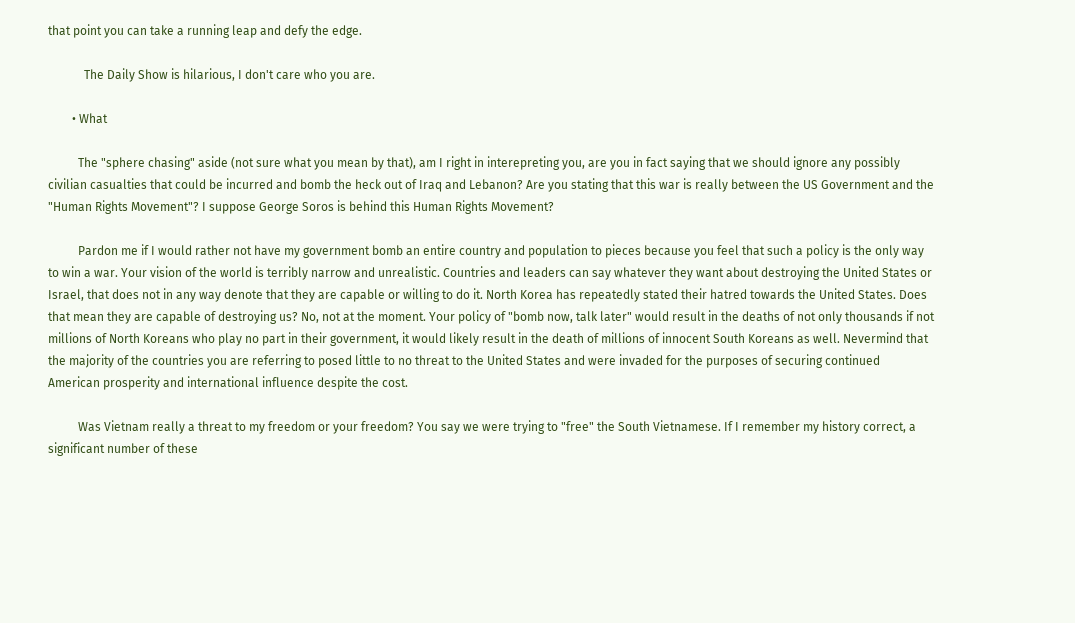that point you can take a running leap and defy the edge.

            The Daily Show is hilarious, I don't care who you are.

        • What

          The "sphere chasing" aside (not sure what you mean by that), am I right in interepreting you, are you in fact saying that we should ignore any possibly civilian casualties that could be incurred and bomb the heck out of Iraq and Lebanon? Are you stating that this war is really between the US Government and the "Human Rights Movement"? I suppose George Soros is behind this Human Rights Movement?

          Pardon me if I would rather not have my government bomb an entire country and population to pieces because you feel that such a policy is the only way to win a war. Your vision of the world is terribly narrow and unrealistic. Countries and leaders can say whatever they want about destroying the United States or Israel, that does not in any way denote that they are capable or willing to do it. North Korea has repeatedly stated their hatred towards the United States. Does that mean they are capable of destroying us? No, not at the moment. Your policy of "bomb now, talk later" would result in the deaths of not only thousands if not millions of North Koreans who play no part in their government, it would likely result in the death of millions of innocent South Koreans as well. Nevermind that the majority of the countries you are referring to posed little to no threat to the United States and were invaded for the purposes of securing continued American prosperity and international influence despite the cost.

          Was Vietnam really a threat to my freedom or your freedom? You say we were trying to "free" the South Vietnamese. If I remember my history correct, a significant number of these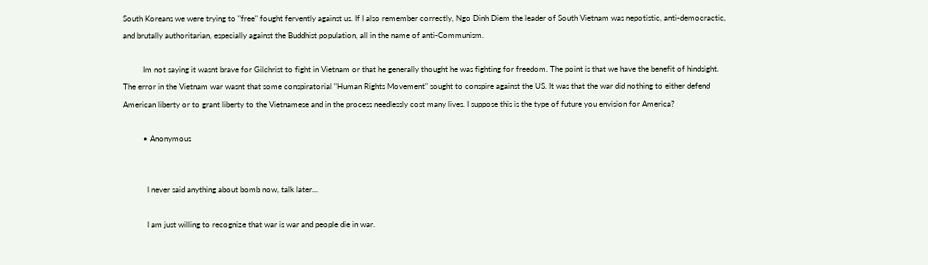South Koreans we were trying to "free" fought fervently against us. If I also remember correctly, Ngo Dinh Diem the leader of South Vietnam was nepotistic, anti-democractic, and brutally authoritarian, especially against the Buddhist population, all in the name of anti-Communism.

          Im not saying it wasnt brave for Gilchrist to fight in Vietnam or that he generally thought he was fighting for freedom. The point is that we have the benefit of hindsight. The error in the Vietnam war wasnt that some conspiratorial "Human Rights Movement" sought to conspire against the US. It was that the war did nothing to either defend American liberty or to grant liberty to the Vietnamese and in the process needlessly cost many lives. I suppose this is the type of future you envision for America?

          • Anonymous


            I never said anything about bomb now, talk later...

            I am just willing to recognize that war is war and people die in war.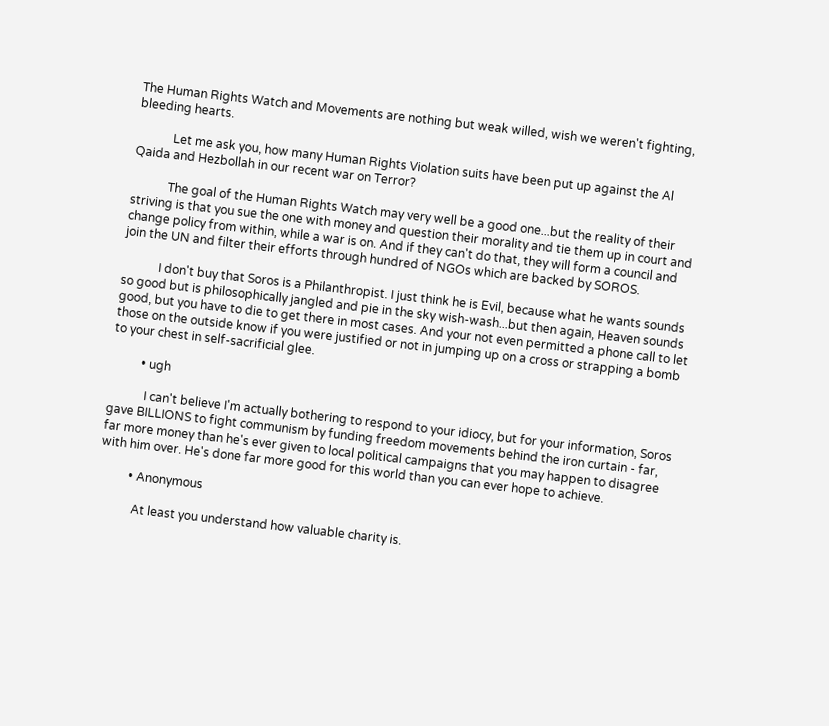The Human Rights Watch and Movements are nothing but weak willed, wish we weren't fighting, bleeding hearts.

            Let me ask you, how many Human Rights Violation suits have been put up against the Al Qaida and Hezbollah in our recent war on Terror?

            The goal of the Human Rights Watch may very well be a good one...but the reality of their striving is that you sue the one with money and question their morality and tie them up in court and change policy from within, while a war is on. And if they can't do that, they will form a council and join the UN and filter their efforts through hundred of NGOs which are backed by SOROS.

            I don't buy that Soros is a Philanthropist. I just think he is Evil, because what he wants sounds so good but is philosophically jangled and pie in the sky wish-wash...but then again, Heaven sounds good, but you have to die to get there in most cases. And your not even permitted a phone call to let those on the outside know if you were justified or not in jumping up on a cross or strapping a bomb to your chest in self-sacrificial glee.

          • ugh

            I can't believe I'm actually bothering to respond to your idiocy, but for your information, Soros gave BILLIONS to fight communism by funding freedom movements behind the iron curtain - far, far more money than he's ever given to local political campaigns that you may happen to disagree with him over. He's done far more good for this world than you can ever hope to achieve.

          • Anonymous

            At least you understand how valuable charity is.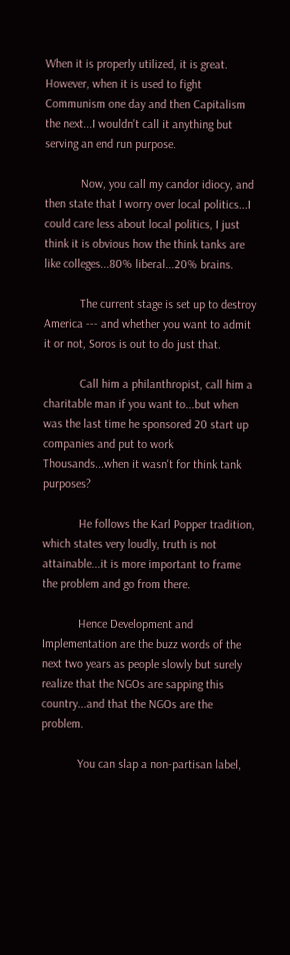When it is properly utilized, it is great. However, when it is used to fight Communism one day and then Capitalism the next...I wouldn't call it anything but serving an end run purpose.

            Now, you call my candor idiocy, and then state that I worry over local politics...I could care less about local politics, I just think it is obvious how the think tanks are like colleges...80% liberal...20% brains.

            The current stage is set up to destroy America --- and whether you want to admit it or not, Soros is out to do just that.

            Call him a philanthropist, call him a charitable man if you want to...but when was the last time he sponsored 20 start up companies and put to work Thousands...when it wasn't for think tank purposes?

            He follows the Karl Popper tradition, which states very loudly, truth is not attainable...it is more important to frame the problem and go from there.

            Hence Development and Implementation are the buzz words of the next two years as people slowly but surely realize that the NGOs are sapping this country...and that the NGOs are the problem.

            You can slap a non-partisan label,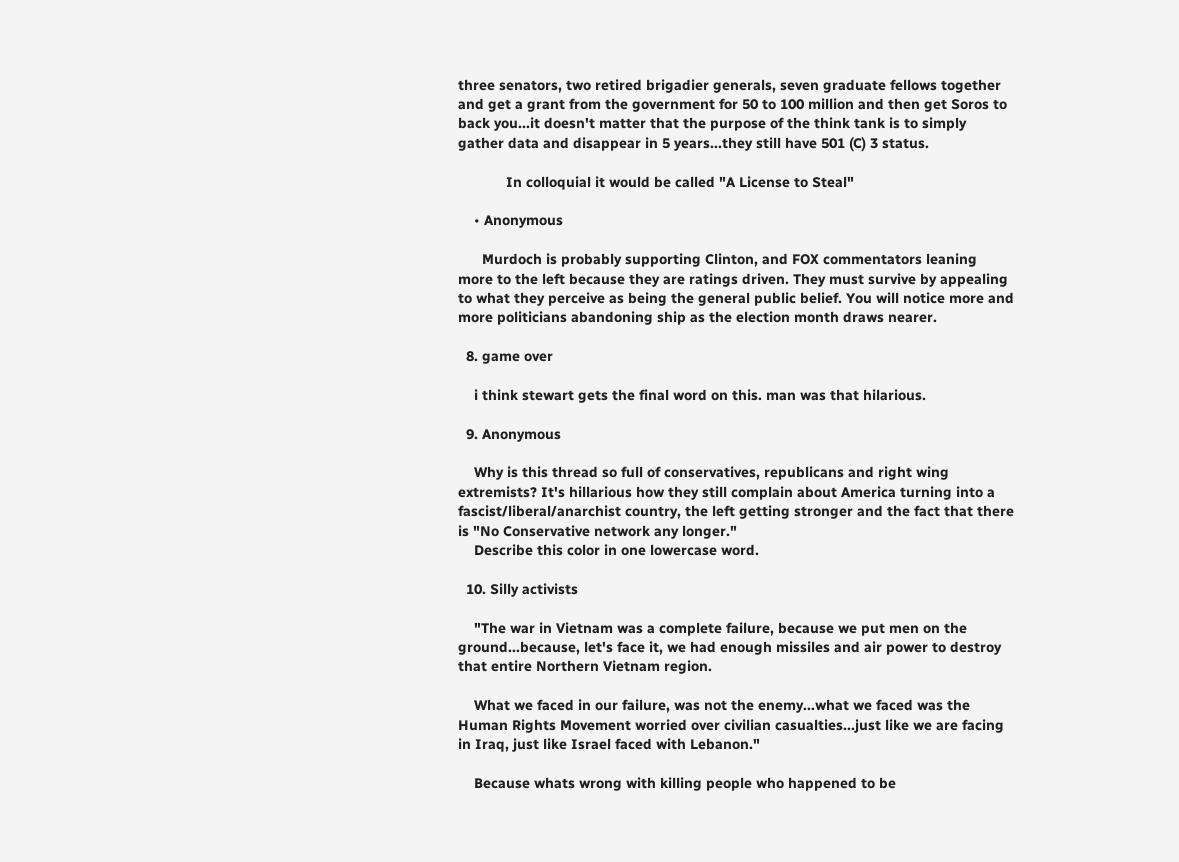three senators, two retired brigadier generals, seven graduate fellows together and get a grant from the government for 50 to 100 million and then get Soros to back you...it doesn't matter that the purpose of the think tank is to simply gather data and disappear in 5 years...they still have 501 (C) 3 status.

            In colloquial it would be called "A License to Steal"

    • Anonymous

      Murdoch is probably supporting Clinton, and FOX commentators leaning more to the left because they are ratings driven. They must survive by appealing to what they perceive as being the general public belief. You will notice more and more politicians abandoning ship as the election month draws nearer.

  8. game over

    i think stewart gets the final word on this. man was that hilarious.

  9. Anonymous

    Why is this thread so full of conservatives, republicans and right wing extremists? It's hillarious how they still complain about America turning into a fascist/liberal/anarchist country, the left getting stronger and the fact that there is "No Conservative network any longer."
    Describe this color in one lowercase word.

  10. Silly activists

    "The war in Vietnam was a complete failure, because we put men on the ground...because, let's face it, we had enough missiles and air power to destroy that entire Northern Vietnam region.

    What we faced in our failure, was not the enemy...what we faced was the Human Rights Movement worried over civilian casualties...just like we are facing in Iraq, just like Israel faced with Lebanon."

    Because whats wrong with killing people who happened to be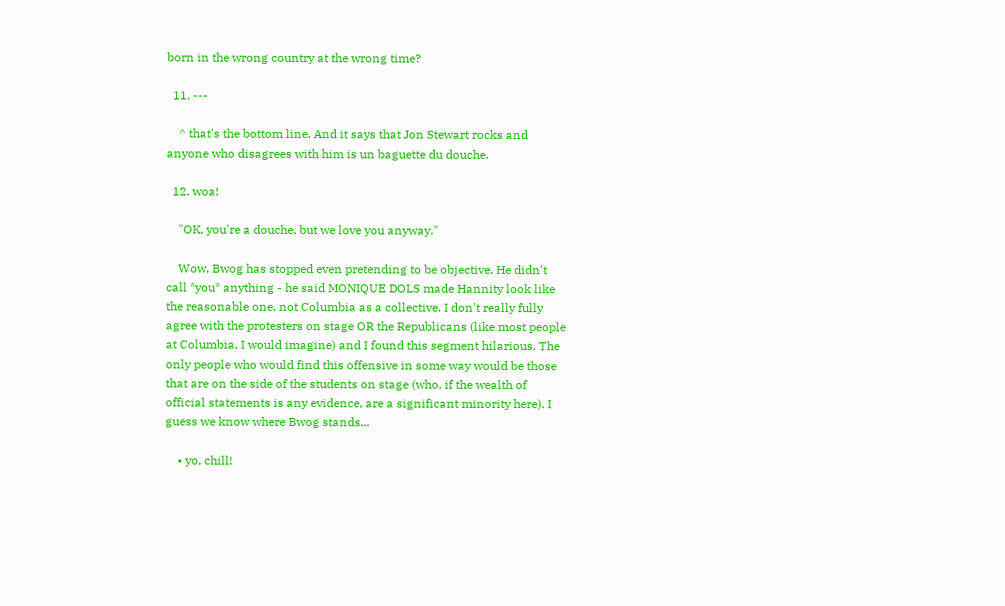born in the wrong country at the wrong time?

  11. ---

    ^ that's the bottom line. And it says that Jon Stewart rocks and anyone who disagrees with him is un baguette du douche.

  12. woa!

    "OK, you're a douche, but we love you anyway."

    Wow, Bwog has stopped even pretending to be objective. He didn't call *you* anything - he said MONIQUE DOLS made Hannity look like the reasonable one, not Columbia as a collective. I don't really fully agree with the protesters on stage OR the Republicans (like most people at Columbia, I would imagine) and I found this segment hilarious. The only people who would find this offensive in some way would be those that are on the side of the students on stage (who, if the wealth of official statements is any evidence, are a significant minority here). I guess we know where Bwog stands...

    • yo, chill!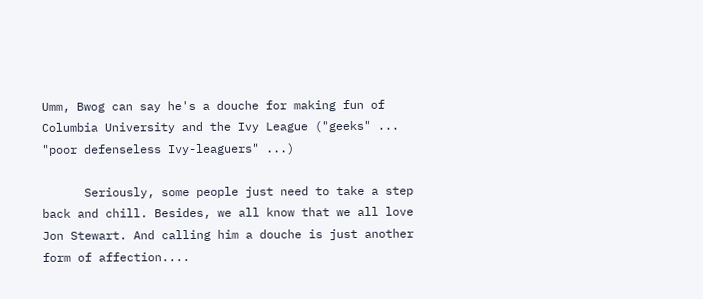Umm, Bwog can say he's a douche for making fun of Columbia University and the Ivy League ("geeks" ... "poor defenseless Ivy-leaguers" ...)

      Seriously, some people just need to take a step back and chill. Besides, we all know that we all love Jon Stewart. And calling him a douche is just another form of affection....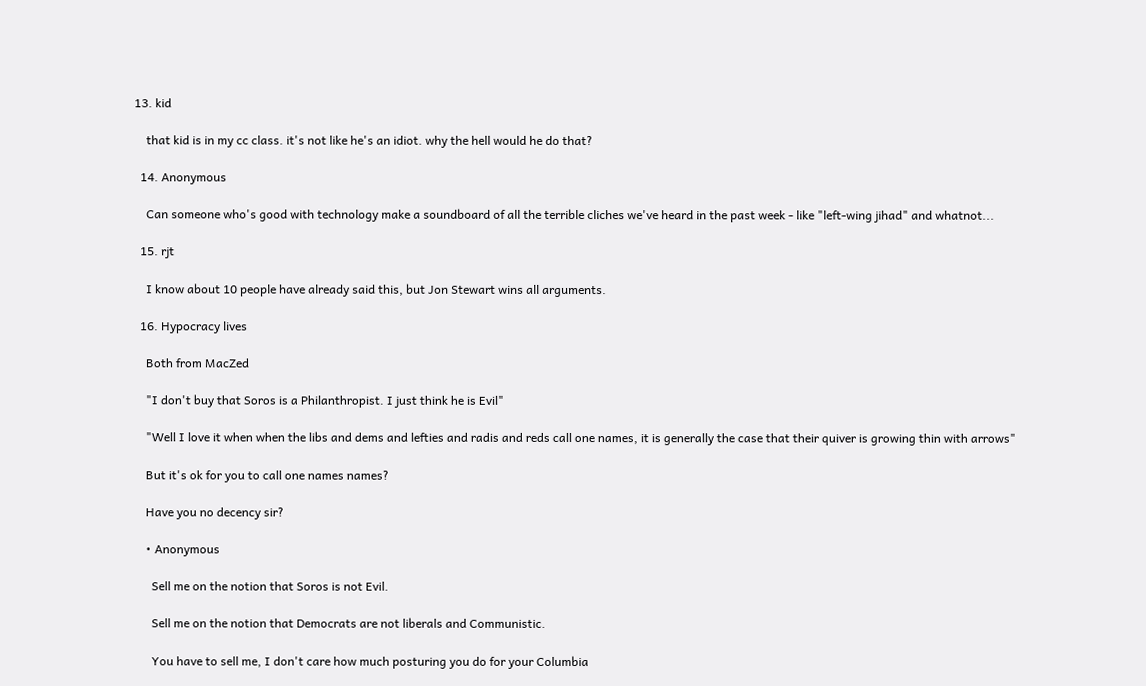13. kid

    that kid is in my cc class. it's not like he's an idiot. why the hell would he do that?

  14. Anonymous

    Can someone who's good with technology make a soundboard of all the terrible cliches we've heard in the past week - like "left-wing jihad" and whatnot...

  15. rjt

    I know about 10 people have already said this, but Jon Stewart wins all arguments.

  16. Hypocracy lives

    Both from MacZed

    "I don't buy that Soros is a Philanthropist. I just think he is Evil"

    "Well I love it when when the libs and dems and lefties and radis and reds call one names, it is generally the case that their quiver is growing thin with arrows"

    But it's ok for you to call one names names?

    Have you no decency sir?

    • Anonymous

      Sell me on the notion that Soros is not Evil.

      Sell me on the notion that Democrats are not liberals and Communistic.

      You have to sell me, I don't care how much posturing you do for your Columbia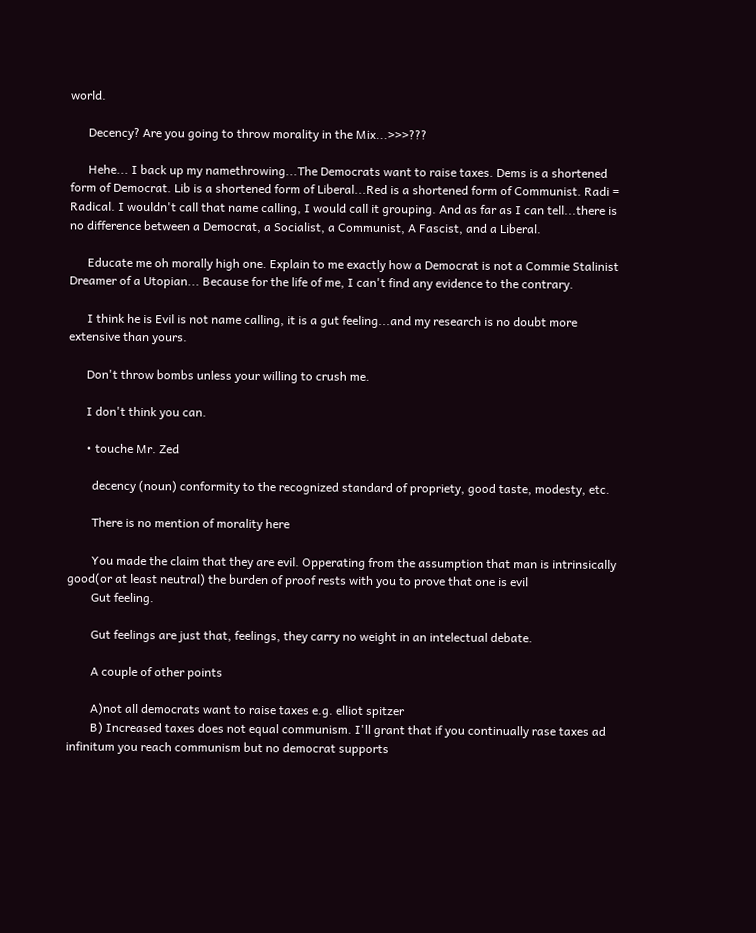world.

      Decency? Are you going to throw morality in the Mix...>>>???

      Hehe... I back up my namethrowing...The Democrats want to raise taxes. Dems is a shortened form of Democrat. Lib is a shortened form of Liberal...Red is a shortened form of Communist. Radi = Radical. I wouldn't call that name calling, I would call it grouping. And as far as I can tell...there is no difference between a Democrat, a Socialist, a Communist, A Fascist, and a Liberal.

      Educate me oh morally high one. Explain to me exactly how a Democrat is not a Commie Stalinist Dreamer of a Utopian... Because for the life of me, I can't find any evidence to the contrary.

      I think he is Evil is not name calling, it is a gut feeling...and my research is no doubt more extensive than yours.

      Don't throw bombs unless your willing to crush me.

      I don't think you can.

      • touche Mr. Zed

        decency (noun) conformity to the recognized standard of propriety, good taste, modesty, etc.

        There is no mention of morality here

        You made the claim that they are evil. Opperating from the assumption that man is intrinsically good(or at least neutral) the burden of proof rests with you to prove that one is evil
        Gut feeling.

        Gut feelings are just that, feelings, they carry no weight in an intelectual debate.

        A couple of other points

        A)not all democrats want to raise taxes e.g. elliot spitzer
        B) Increased taxes does not equal communism. I'll grant that if you continually rase taxes ad infinitum you reach communism but no democrat supports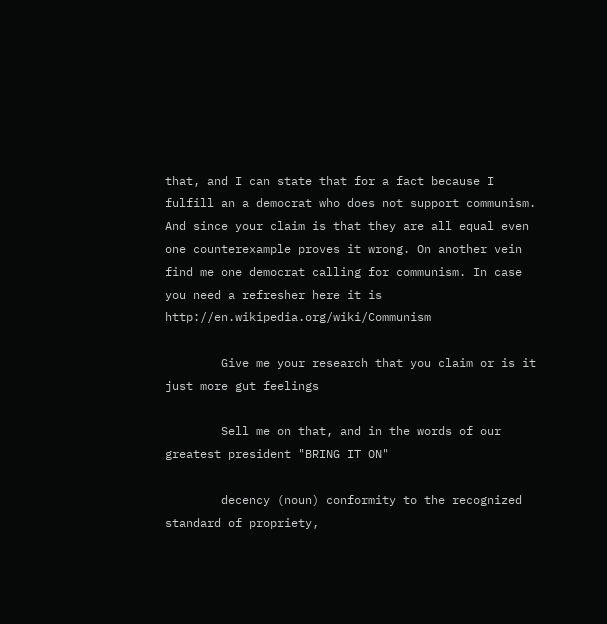that, and I can state that for a fact because I fulfill an a democrat who does not support communism. And since your claim is that they are all equal even one counterexample proves it wrong. On another vein find me one democrat calling for communism. In case you need a refresher here it is http://en.wikipedia.org/wiki/Communism

        Give me your research that you claim or is it just more gut feelings

        Sell me on that, and in the words of our greatest president "BRING IT ON"

        decency (noun) conformity to the recognized standard of propriety,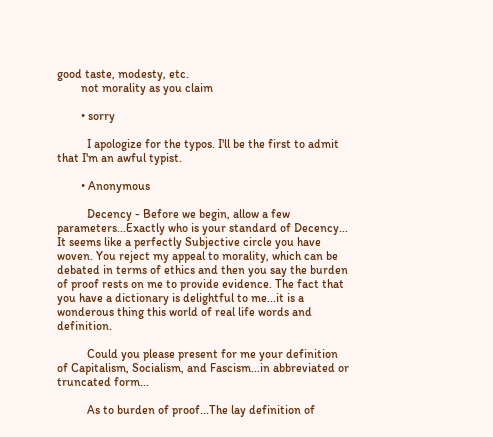good taste, modesty, etc.
        not morality as you claim

        • sorry

          I apologize for the typos. I'll be the first to admit that I'm an awful typist.

        • Anonymous

          Decency - Before we begin, allow a few parameters...Exactly who is your standard of Decency... It seems like a perfectly Subjective circle you have woven. You reject my appeal to morality, which can be debated in terms of ethics and then you say the burden of proof rests on me to provide evidence. The fact that you have a dictionary is delightful to me...it is a wonderous thing this world of real life words and definition.

          Could you please present for me your definition of Capitalism, Socialism, and Fascism...in abbreviated or truncated form...

          As to burden of proof...The lay definition of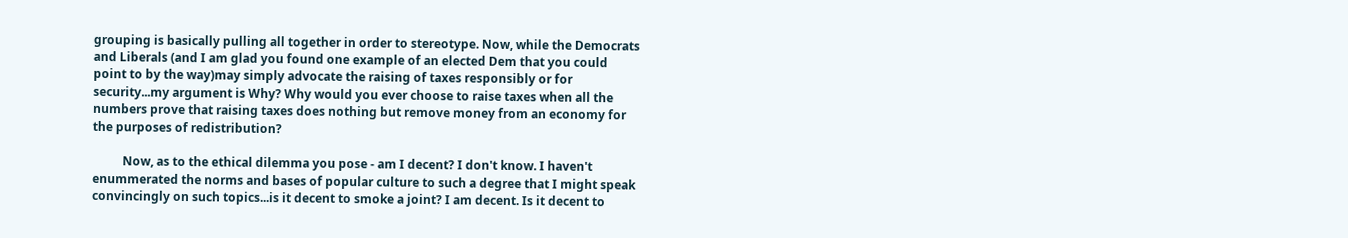grouping is basically pulling all together in order to stereotype. Now, while the Democrats and Liberals (and I am glad you found one example of an elected Dem that you could point to by the way)may simply advocate the raising of taxes responsibly or for security...my argument is Why? Why would you ever choose to raise taxes when all the numbers prove that raising taxes does nothing but remove money from an economy for the purposes of redistribution?

          Now, as to the ethical dilemma you pose - am I decent? I don't know. I haven't enummerated the norms and bases of popular culture to such a degree that I might speak convincingly on such topics...is it decent to smoke a joint? I am decent. Is it decent to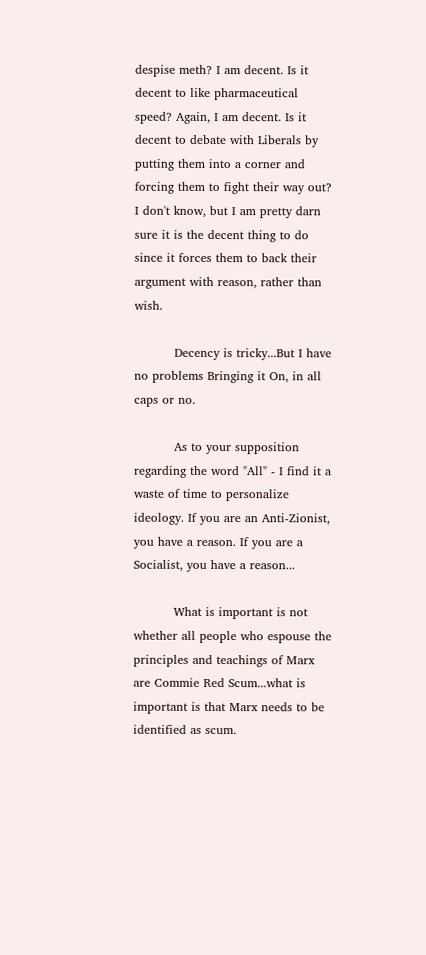despise meth? I am decent. Is it decent to like pharmaceutical speed? Again, I am decent. Is it decent to debate with Liberals by putting them into a corner and forcing them to fight their way out? I don't know, but I am pretty darn sure it is the decent thing to do since it forces them to back their argument with reason, rather than wish.

          Decency is tricky...But I have no problems Bringing it On, in all caps or no.

          As to your supposition regarding the word "All" - I find it a waste of time to personalize ideology. If you are an Anti-Zionist, you have a reason. If you are a Socialist, you have a reason...

          What is important is not whether all people who espouse the principles and teachings of Marx are Commie Red Scum...what is important is that Marx needs to be identified as scum.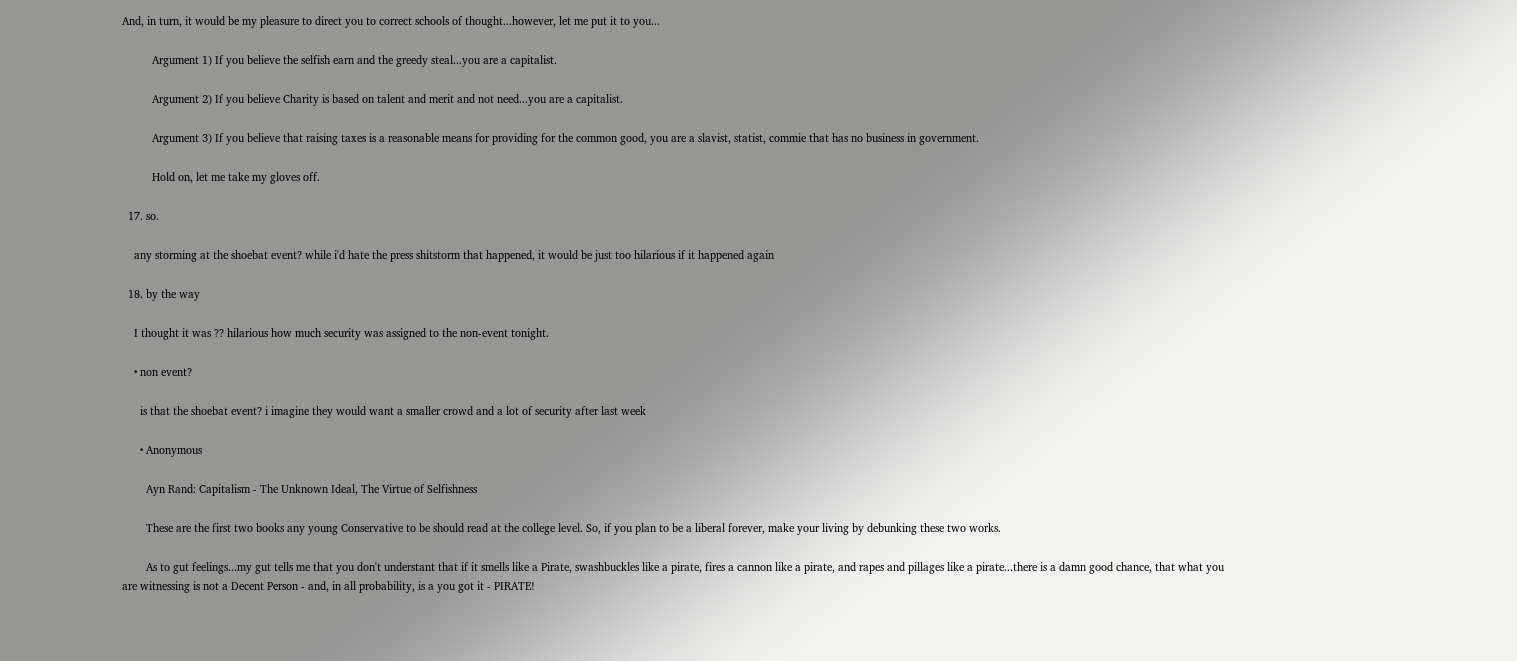And, in turn, it would be my pleasure to direct you to correct schools of thought...however, let me put it to you...

          Argument 1) If you believe the selfish earn and the greedy steal...you are a capitalist.

          Argument 2) If you believe Charity is based on talent and merit and not need...you are a capitalist.

          Argument 3) If you believe that raising taxes is a reasonable means for providing for the common good, you are a slavist, statist, commie that has no business in government.

          Hold on, let me take my gloves off.

  17. so.

    any storming at the shoebat event? while i'd hate the press shitstorm that happened, it would be just too hilarious if it happened again

  18. by the way

    I thought it was ?? hilarious how much security was assigned to the non-event tonight.

    • non event?

      is that the shoebat event? i imagine they would want a smaller crowd and a lot of security after last week

      • Anonymous

        Ayn Rand: Capitalism - The Unknown Ideal, The Virtue of Selfishness

        These are the first two books any young Conservative to be should read at the college level. So, if you plan to be a liberal forever, make your living by debunking these two works.

        As to gut feelings...my gut tells me that you don't understant that if it smells like a Pirate, swashbuckles like a pirate, fires a cannon like a pirate, and rapes and pillages like a pirate...there is a damn good chance, that what you are witnessing is not a Decent Person - and, in all probability, is a you got it - PIRATE!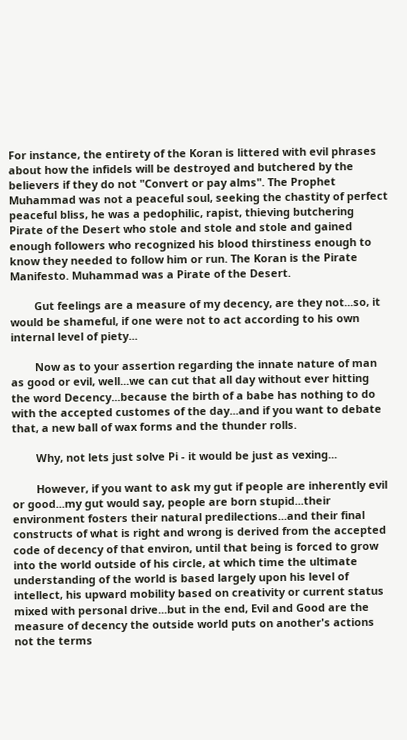For instance, the entirety of the Koran is littered with evil phrases about how the infidels will be destroyed and butchered by the believers if they do not "Convert or pay alms". The Prophet Muhammad was not a peaceful soul, seeking the chastity of perfect peaceful bliss, he was a pedophilic, rapist, thieving butchering Pirate of the Desert who stole and stole and stole and gained enough followers who recognized his blood thirstiness enough to know they needed to follow him or run. The Koran is the Pirate Manifesto. Muhammad was a Pirate of the Desert.

        Gut feelings are a measure of my decency, are they not...so, it would be shameful, if one were not to act according to his own internal level of piety...

        Now as to your assertion regarding the innate nature of man as good or evil, well...we can cut that all day without ever hitting the word Decency...because the birth of a babe has nothing to do with the accepted customes of the day...and if you want to debate that, a new ball of wax forms and the thunder rolls.

        Why, not lets just solve Pi - it would be just as vexing...

        However, if you want to ask my gut if people are inherently evil or good...my gut would say, people are born stupid...their environment fosters their natural predilections...and their final constructs of what is right and wrong is derived from the accepted code of decency of that environ, until that being is forced to grow into the world outside of his circle, at which time the ultimate understanding of the world is based largely upon his level of intellect, his upward mobility based on creativity or current status mixed with personal drive...but in the end, Evil and Good are the measure of decency the outside world puts on another's actions not the terms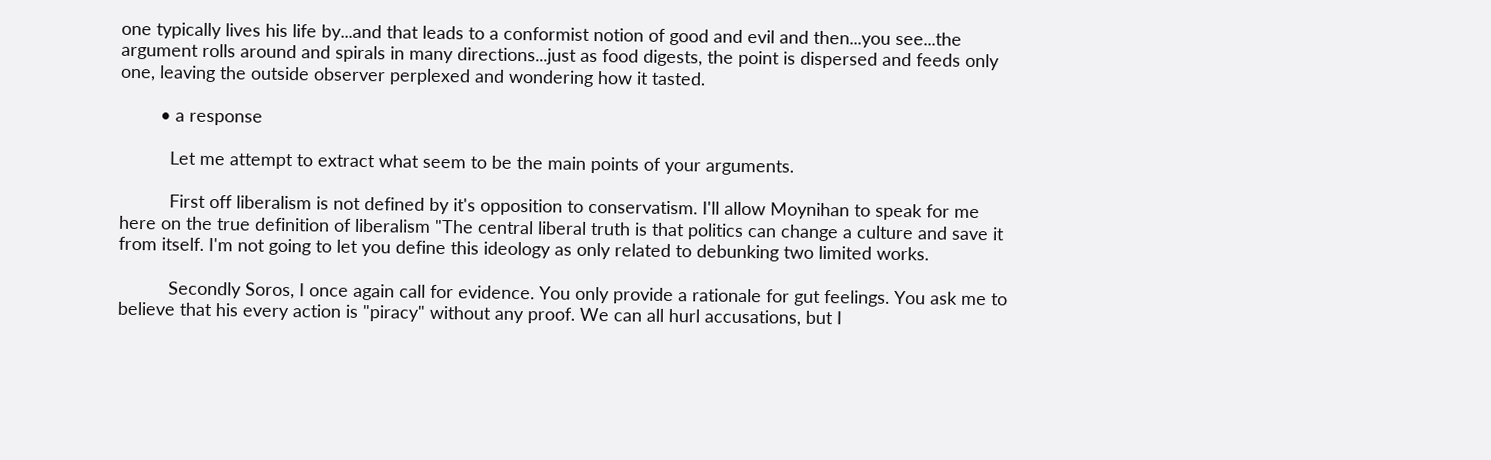one typically lives his life by...and that leads to a conformist notion of good and evil and then...you see...the argument rolls around and spirals in many directions...just as food digests, the point is dispersed and feeds only one, leaving the outside observer perplexed and wondering how it tasted.

        • a response

          Let me attempt to extract what seem to be the main points of your arguments.

          First off liberalism is not defined by it's opposition to conservatism. I'll allow Moynihan to speak for me here on the true definition of liberalism "The central liberal truth is that politics can change a culture and save it from itself. I'm not going to let you define this ideology as only related to debunking two limited works.

          Secondly Soros, I once again call for evidence. You only provide a rationale for gut feelings. You ask me to believe that his every action is "piracy" without any proof. We can all hurl accusations, but I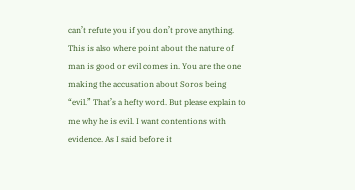can’t refute you if you don’t prove anything. This is also where point about the nature of man is good or evil comes in. You are the one making the accusation about Soros being “evil.” That’s a hefty word. But please explain to me why he is evil. I want contentions with evidence. As I said before it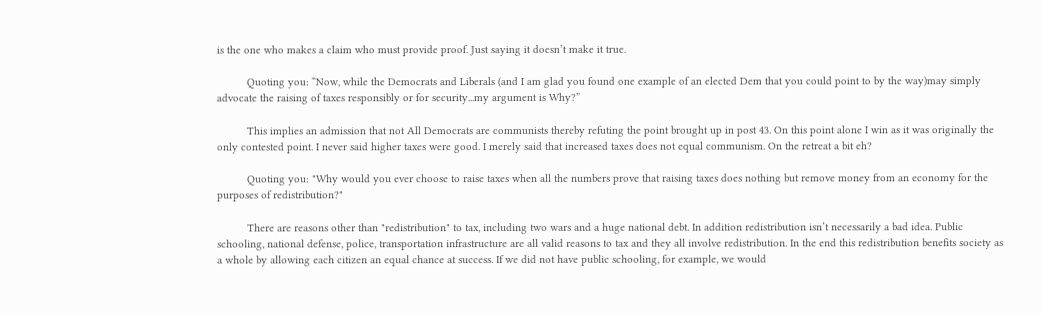is the one who makes a claim who must provide proof. Just saying it doesn’t make it true.

          Quoting you: “Now, while the Democrats and Liberals (and I am glad you found one example of an elected Dem that you could point to by the way)may simply advocate the raising of taxes responsibly or for security...my argument is Why?”

          This implies an admission that not All Democrats are communists thereby refuting the point brought up in post 43. On this point alone I win as it was originally the only contested point. I never said higher taxes were good. I merely said that increased taxes does not equal communism. On the retreat a bit eh?

          Quoting you: "Why would you ever choose to raise taxes when all the numbers prove that raising taxes does nothing but remove money from an economy for the purposes of redistribution?"

          There are reasons other than "redistribution" to tax, including two wars and a huge national debt. In addition redistribution isn’t necessarily a bad idea. Public schooling, national defense, police, transportation infrastructure are all valid reasons to tax and they all involve redistribution. In the end this redistribution benefits society as a whole by allowing each citizen an equal chance at success. If we did not have public schooling, for example, we would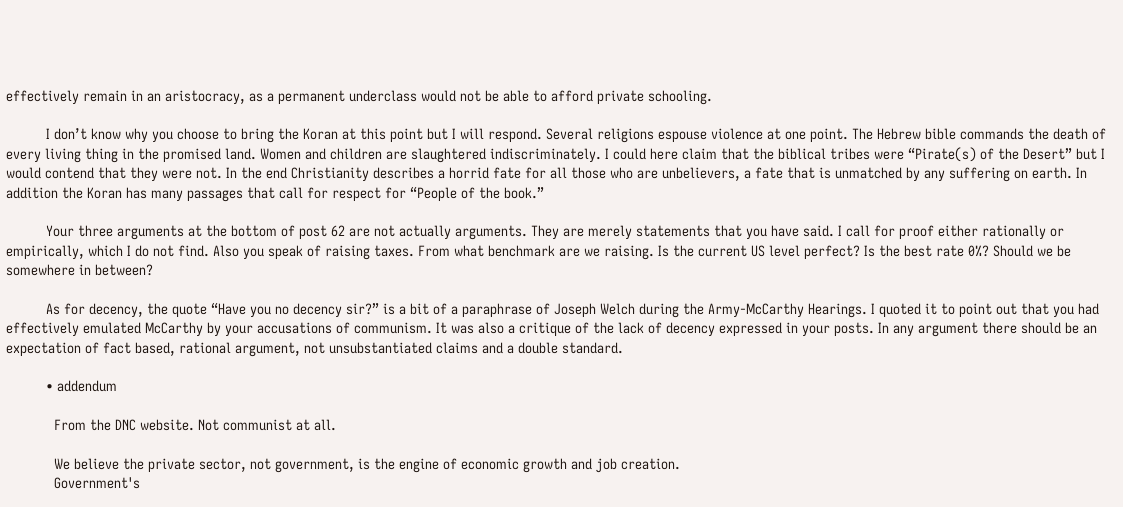effectively remain in an aristocracy, as a permanent underclass would not be able to afford private schooling.

          I don’t know why you choose to bring the Koran at this point but I will respond. Several religions espouse violence at one point. The Hebrew bible commands the death of every living thing in the promised land. Women and children are slaughtered indiscriminately. I could here claim that the biblical tribes were “Pirate(s) of the Desert” but I would contend that they were not. In the end Christianity describes a horrid fate for all those who are unbelievers, a fate that is unmatched by any suffering on earth. In addition the Koran has many passages that call for respect for “People of the book.”

          Your three arguments at the bottom of post 62 are not actually arguments. They are merely statements that you have said. I call for proof either rationally or empirically, which I do not find. Also you speak of raising taxes. From what benchmark are we raising. Is the current US level perfect? Is the best rate 0%? Should we be somewhere in between?

          As for decency, the quote “Have you no decency sir?” is a bit of a paraphrase of Joseph Welch during the Army-McCarthy Hearings. I quoted it to point out that you had effectively emulated McCarthy by your accusations of communism. It was also a critique of the lack of decency expressed in your posts. In any argument there should be an expectation of fact based, rational argument, not unsubstantiated claims and a double standard.

          • addendum

            From the DNC website. Not communist at all.

            We believe the private sector, not government, is the engine of economic growth and job creation.
            Government's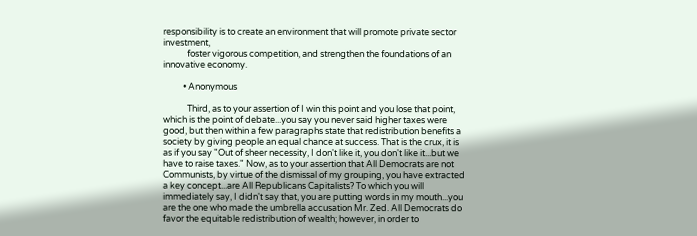responsibility is to create an environment that will promote private sector investment,
            foster vigorous competition, and strengthen the foundations of an innovative economy.

          • Anonymous

            Third, as to your assertion of I win this point and you lose that point, which is the point of debate...you say you never said higher taxes were good, but then within a few paragraphs state that redistribution benefits a society by giving people an equal chance at success. That is the crux, it is as if you say "Out of sheer necessity, I don't like it, you don't like it...but we have to raise taxes." Now, as to your assertion that All Democrats are not Communists, by virtue of the dismissal of my grouping, you have extracted a key concept...are All Republicans Capitalists? To which you will immediately say, I didn't say that, you are putting words in my mouth...you are the one who made the umbrella accusation Mr. Zed. All Democrats do favor the equitable redistribution of wealth; however, in order to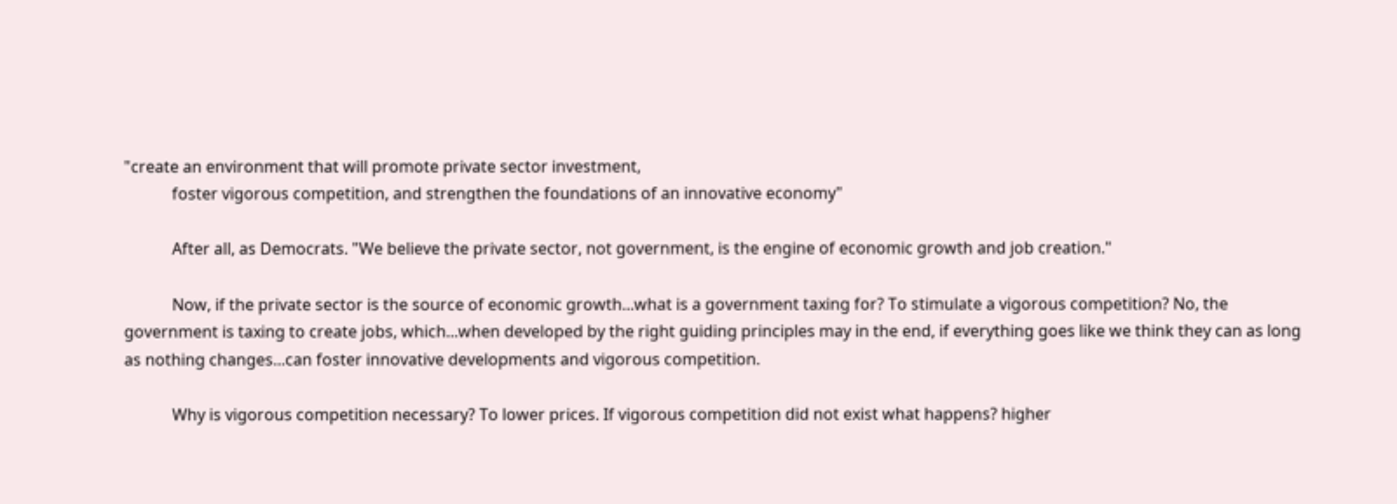"create an environment that will promote private sector investment,
            foster vigorous competition, and strengthen the foundations of an innovative economy"

            After all, as Democrats. "We believe the private sector, not government, is the engine of economic growth and job creation."

            Now, if the private sector is the source of economic growth...what is a government taxing for? To stimulate a vigorous competition? No, the government is taxing to create jobs, which...when developed by the right guiding principles may in the end, if everything goes like we think they can as long as nothing changes...can foster innovative developments and vigorous competition.

            Why is vigorous competition necessary? To lower prices. If vigorous competition did not exist what happens? higher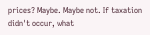prices? Maybe. Maybe not. If taxation didn't occur, what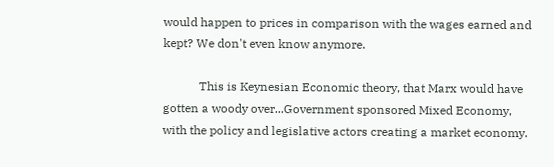would happen to prices in comparison with the wages earned and kept? We don't even know anymore.

            This is Keynesian Economic theory, that Marx would have gotten a woody over...Government sponsored Mixed Economy, with the policy and legislative actors creating a market economy.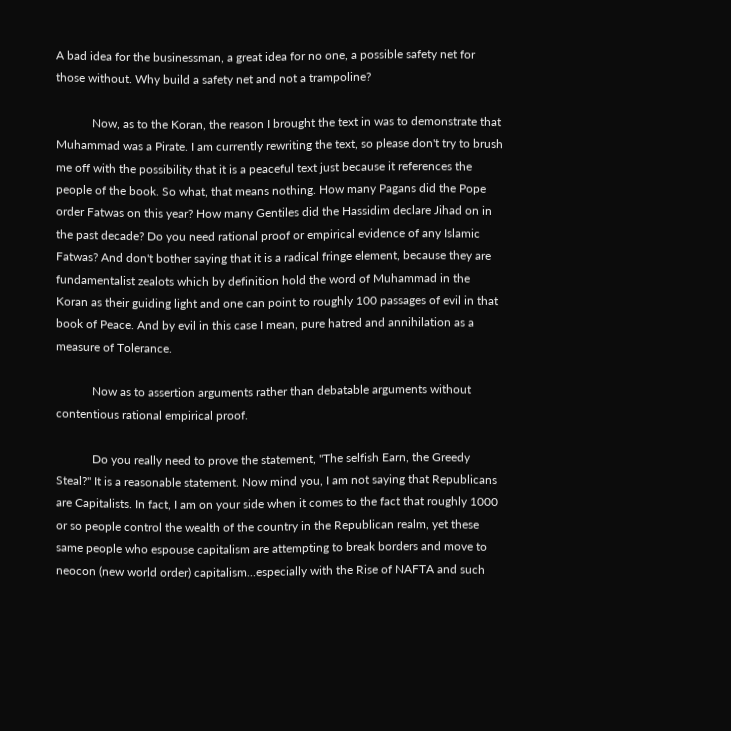A bad idea for the businessman, a great idea for no one, a possible safety net for those without. Why build a safety net and not a trampoline?

            Now, as to the Koran, the reason I brought the text in was to demonstrate that Muhammad was a Pirate. I am currently rewriting the text, so please don't try to brush me off with the possibility that it is a peaceful text just because it references the people of the book. So what, that means nothing. How many Pagans did the Pope order Fatwas on this year? How many Gentiles did the Hassidim declare Jihad on in the past decade? Do you need rational proof or empirical evidence of any Islamic Fatwas? And don't bother saying that it is a radical fringe element, because they are fundamentalist zealots which by definition hold the word of Muhammad in the Koran as their guiding light and one can point to roughly 100 passages of evil in that book of Peace. And by evil in this case I mean, pure hatred and annihilation as a measure of Tolerance.

            Now as to assertion arguments rather than debatable arguments without contentious rational empirical proof.

            Do you really need to prove the statement, "The selfish Earn, the Greedy Steal?" It is a reasonable statement. Now mind you, I am not saying that Republicans are Capitalists. In fact, I am on your side when it comes to the fact that roughly 1000 or so people control the wealth of the country in the Republican realm, yet these same people who espouse capitalism are attempting to break borders and move to neocon (new world order) capitalism...especially with the Rise of NAFTA and such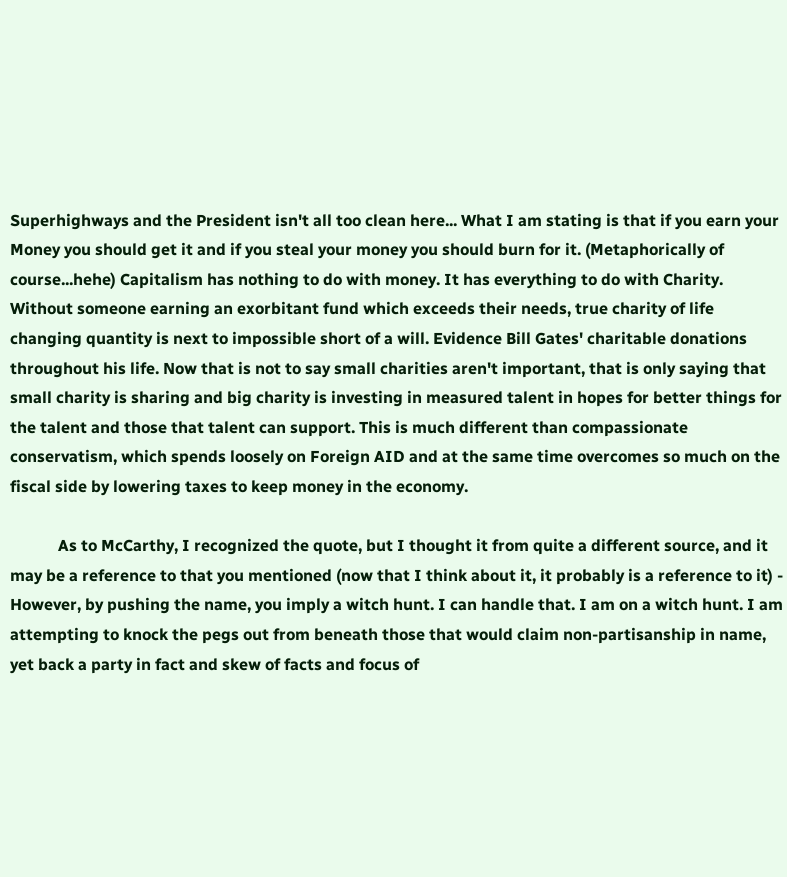Superhighways and the President isn't all too clean here... What I am stating is that if you earn your Money you should get it and if you steal your money you should burn for it. (Metaphorically of course...hehe) Capitalism has nothing to do with money. It has everything to do with Charity. Without someone earning an exorbitant fund which exceeds their needs, true charity of life changing quantity is next to impossible short of a will. Evidence Bill Gates' charitable donations throughout his life. Now that is not to say small charities aren't important, that is only saying that small charity is sharing and big charity is investing in measured talent in hopes for better things for the talent and those that talent can support. This is much different than compassionate conservatism, which spends loosely on Foreign AID and at the same time overcomes so much on the fiscal side by lowering taxes to keep money in the economy.

            As to McCarthy, I recognized the quote, but I thought it from quite a different source, and it may be a reference to that you mentioned (now that I think about it, it probably is a reference to it) - However, by pushing the name, you imply a witch hunt. I can handle that. I am on a witch hunt. I am attempting to knock the pegs out from beneath those that would claim non-partisanship in name, yet back a party in fact and skew of facts and focus of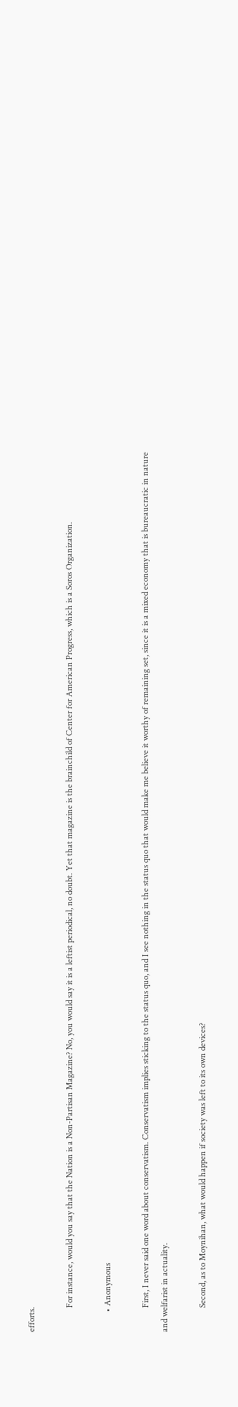efforts.

            For instance, would you say that the Nation is a Non-Partisan Magazine? No, you would say it is a leftist periodical, no doubt. Yet that magazine is the brainchild of Center for American Progress, which is a Soros Organization.

          • Anonymous

            First, I never said one word about conservatism. Conservatism implies sticking to the status quo, and I see nothing in the status quo that would make me believe it worthy of remaining set, since it is a mixed economy that is bureaucratic in nature and welfarist in actuality.

            Second, as to Moynihan, what would happen if society was left to its own devices?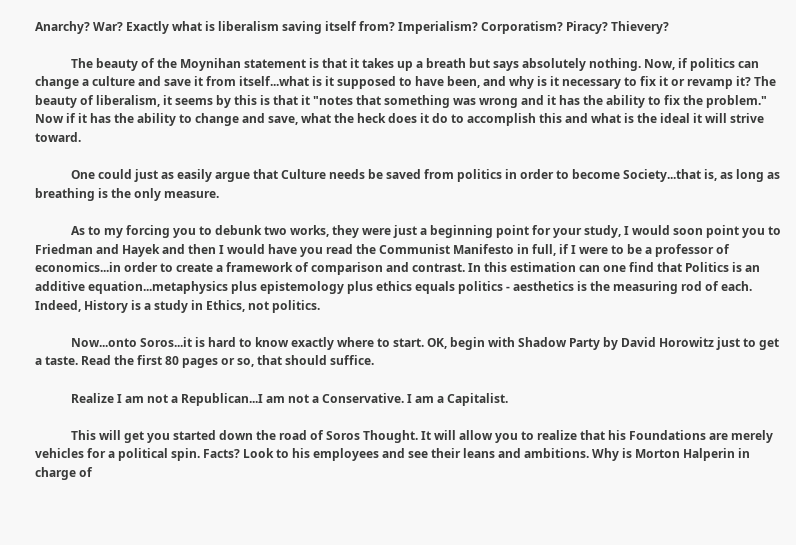Anarchy? War? Exactly what is liberalism saving itself from? Imperialism? Corporatism? Piracy? Thievery?

            The beauty of the Moynihan statement is that it takes up a breath but says absolutely nothing. Now, if politics can change a culture and save it from itself...what is it supposed to have been, and why is it necessary to fix it or revamp it? The beauty of liberalism, it seems by this is that it "notes that something was wrong and it has the ability to fix the problem." Now if it has the ability to change and save, what the heck does it do to accomplish this and what is the ideal it will strive toward.

            One could just as easily argue that Culture needs be saved from politics in order to become Society...that is, as long as breathing is the only measure.

            As to my forcing you to debunk two works, they were just a beginning point for your study, I would soon point you to Friedman and Hayek and then I would have you read the Communist Manifesto in full, if I were to be a professor of economics...in order to create a framework of comparison and contrast. In this estimation can one find that Politics is an additive equation...metaphysics plus epistemology plus ethics equals politics - aesthetics is the measuring rod of each. Indeed, History is a study in Ethics, not politics.

            Now...onto Soros...it is hard to know exactly where to start. OK, begin with Shadow Party by David Horowitz just to get a taste. Read the first 80 pages or so, that should suffice.

            Realize I am not a Republican...I am not a Conservative. I am a Capitalist.

            This will get you started down the road of Soros Thought. It will allow you to realize that his Foundations are merely vehicles for a political spin. Facts? Look to his employees and see their leans and ambitions. Why is Morton Halperin in charge of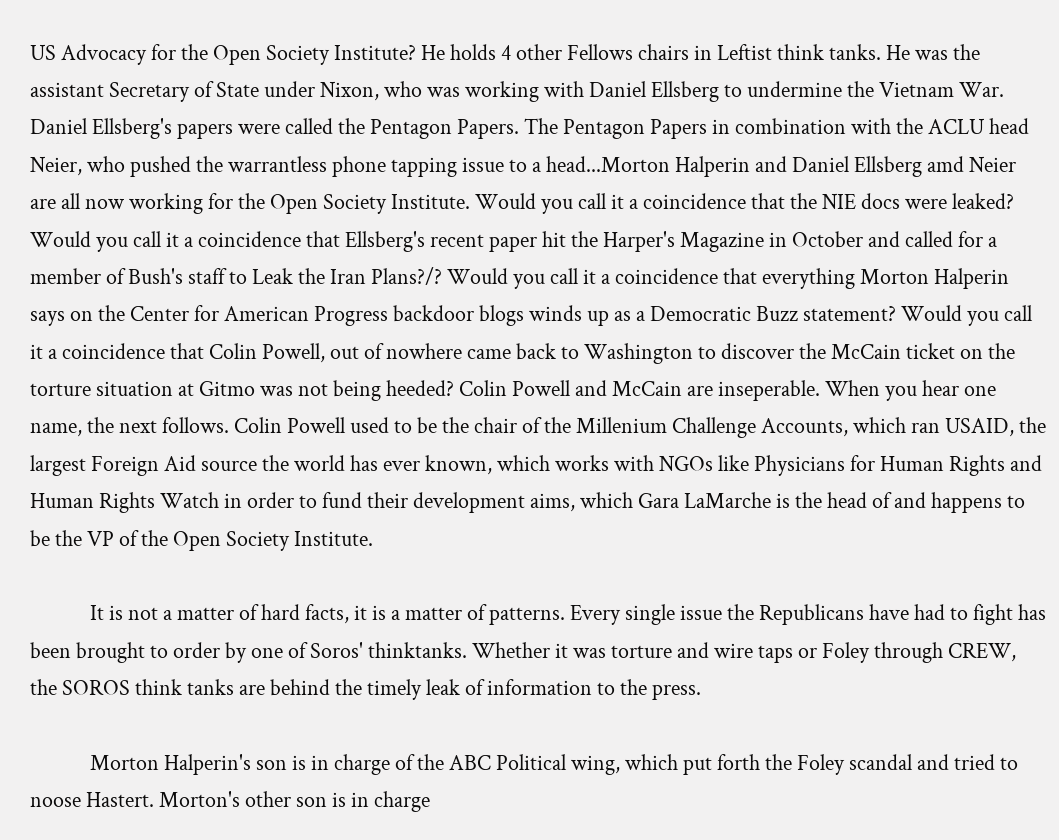US Advocacy for the Open Society Institute? He holds 4 other Fellows chairs in Leftist think tanks. He was the assistant Secretary of State under Nixon, who was working with Daniel Ellsberg to undermine the Vietnam War. Daniel Ellsberg's papers were called the Pentagon Papers. The Pentagon Papers in combination with the ACLU head Neier, who pushed the warrantless phone tapping issue to a head...Morton Halperin and Daniel Ellsberg amd Neier are all now working for the Open Society Institute. Would you call it a coincidence that the NIE docs were leaked? Would you call it a coincidence that Ellsberg's recent paper hit the Harper's Magazine in October and called for a member of Bush's staff to Leak the Iran Plans?/? Would you call it a coincidence that everything Morton Halperin says on the Center for American Progress backdoor blogs winds up as a Democratic Buzz statement? Would you call it a coincidence that Colin Powell, out of nowhere came back to Washington to discover the McCain ticket on the torture situation at Gitmo was not being heeded? Colin Powell and McCain are inseperable. When you hear one name, the next follows. Colin Powell used to be the chair of the Millenium Challenge Accounts, which ran USAID, the largest Foreign Aid source the world has ever known, which works with NGOs like Physicians for Human Rights and Human Rights Watch in order to fund their development aims, which Gara LaMarche is the head of and happens to be the VP of the Open Society Institute.

            It is not a matter of hard facts, it is a matter of patterns. Every single issue the Republicans have had to fight has been brought to order by one of Soros' thinktanks. Whether it was torture and wire taps or Foley through CREW, the SOROS think tanks are behind the timely leak of information to the press.

            Morton Halperin's son is in charge of the ABC Political wing, which put forth the Foley scandal and tried to noose Hastert. Morton's other son is in charge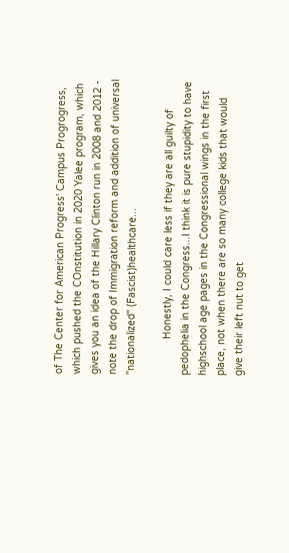of The Center for American Progress' Campus Progrogress, which pushed the COnstitution in 2020 Yalee program, which gives you an idea of the Hillary Clinton run in 2008 and 2012 - note the drop of Immigration reform and addition of universal "nationalized" (Fascist)healthcare...

            Honestly, I could care less if they are all guilty of pedophelia in the Congress...I think it is pure stupidity to have highschool age pages in the Congressional wings in the first place, not when there are so many college kids that would give their left nut to get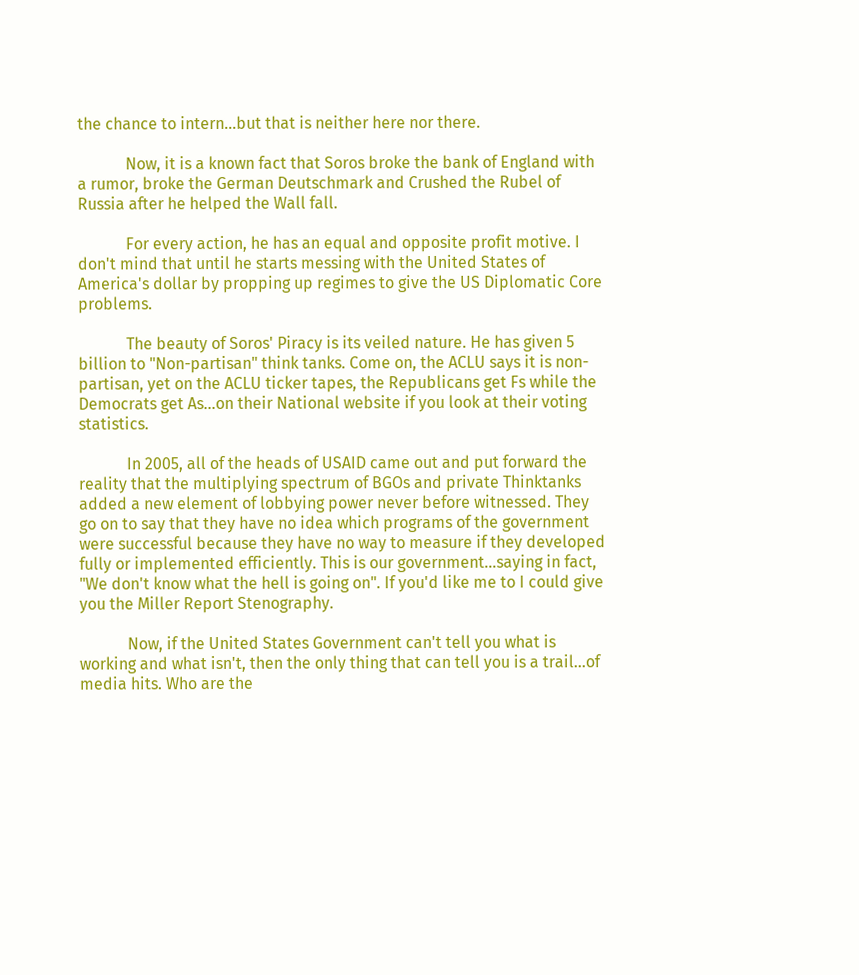the chance to intern...but that is neither here nor there.

            Now, it is a known fact that Soros broke the bank of England with a rumor, broke the German Deutschmark and Crushed the Rubel of Russia after he helped the Wall fall.

            For every action, he has an equal and opposite profit motive. I don't mind that until he starts messing with the United States of America's dollar by propping up regimes to give the US Diplomatic Core problems.

            The beauty of Soros' Piracy is its veiled nature. He has given 5 billion to "Non-partisan" think tanks. Come on, the ACLU says it is non-partisan, yet on the ACLU ticker tapes, the Republicans get Fs while the Democrats get As...on their National website if you look at their voting statistics.

            In 2005, all of the heads of USAID came out and put forward the reality that the multiplying spectrum of BGOs and private Thinktanks added a new element of lobbying power never before witnessed. They go on to say that they have no idea which programs of the government were successful because they have no way to measure if they developed fully or implemented efficiently. This is our government...saying in fact, "We don't know what the hell is going on". If you'd like me to I could give you the Miller Report Stenography.

            Now, if the United States Government can't tell you what is working and what isn't, then the only thing that can tell you is a trail...of media hits. Who are the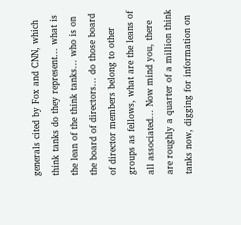generals cited by Fox and CNN, which think tanks do they represent... what is the lean of the think tanks... who is on the board of directors... do those board of director members belong to other groups as fellows, what are the leans of all associated... Now mind you, there are roughly a quarter of a million think tanks now, digging for information on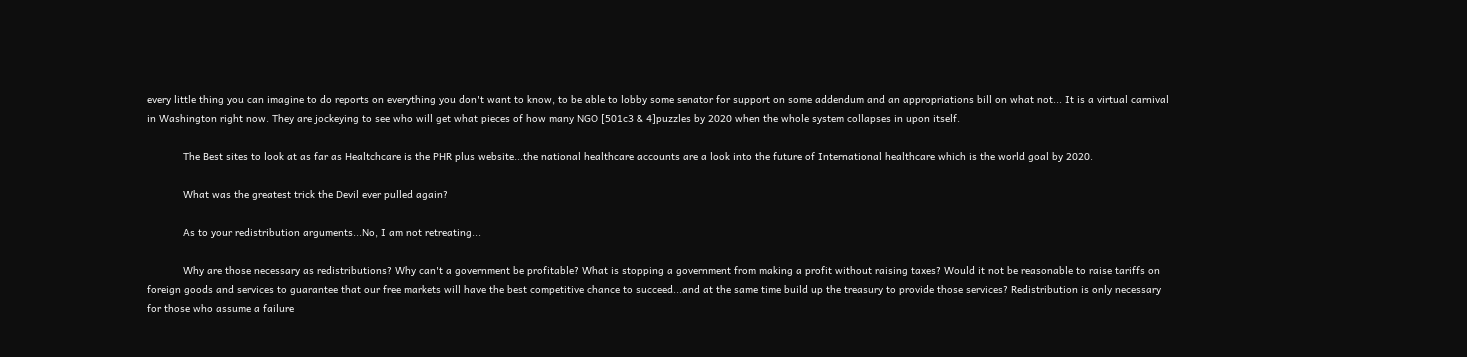every little thing you can imagine to do reports on everything you don't want to know, to be able to lobby some senator for support on some addendum and an appropriations bill on what not... It is a virtual carnival in Washington right now. They are jockeying to see who will get what pieces of how many NGO [501c3 & 4]puzzles by 2020 when the whole system collapses in upon itself.

            The Best sites to look at as far as Healtchcare is the PHR plus website...the national healthcare accounts are a look into the future of International healthcare which is the world goal by 2020.

            What was the greatest trick the Devil ever pulled again?

            As to your redistribution arguments...No, I am not retreating...

            Why are those necessary as redistributions? Why can't a government be profitable? What is stopping a government from making a profit without raising taxes? Would it not be reasonable to raise tariffs on foreign goods and services to guarantee that our free markets will have the best competitive chance to succeed...and at the same time build up the treasury to provide those services? Redistribution is only necessary for those who assume a failure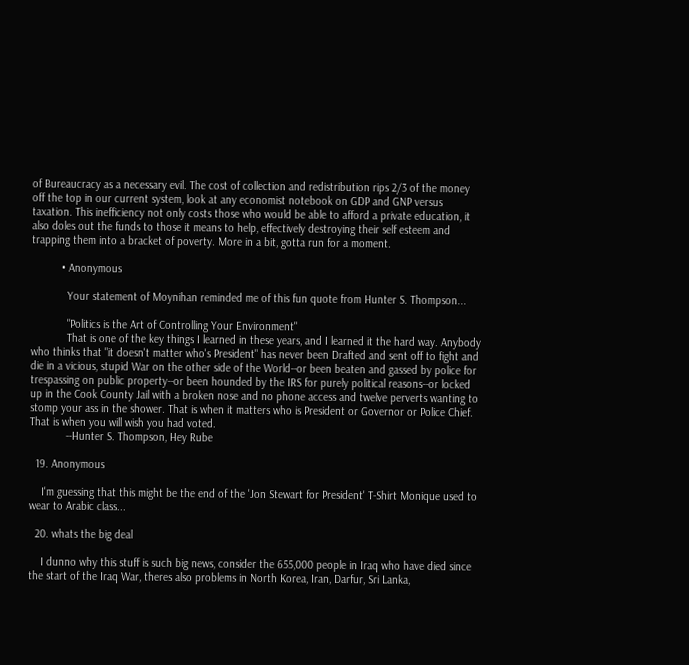of Bureaucracy as a necessary evil. The cost of collection and redistribution rips 2/3 of the money off the top in our current system, look at any economist notebook on GDP and GNP versus taxation. This inefficiency not only costs those who would be able to afford a private education, it also doles out the funds to those it means to help, effectively destroying their self esteem and trapping them into a bracket of poverty. More in a bit, gotta run for a moment.

          • Anonymous

            Your statement of Moynihan reminded me of this fun quote from Hunter S. Thompson...

            "Politics is the Art of Controlling Your Environment"
            That is one of the key things I learned in these years, and I learned it the hard way. Anybody who thinks that "it doesn't matter who's President" has never been Drafted and sent off to fight and die in a vicious, stupid War on the other side of the World--or been beaten and gassed by police for trespassing on public property--or been hounded by the IRS for purely political reasons--or locked up in the Cook County Jail with a broken nose and no phone access and twelve perverts wanting to stomp your ass in the shower. That is when it matters who is President or Governor or Police Chief. That is when you will wish you had voted.
            --Hunter S. Thompson, Hey Rube

  19. Anonymous

    I'm guessing that this might be the end of the 'Jon Stewart for President' T-Shirt Monique used to wear to Arabic class...

  20. whats the big deal

    I dunno why this stuff is such big news, consider the 655,000 people in Iraq who have died since the start of the Iraq War, theres also problems in North Korea, Iran, Darfur, Sri Lanka,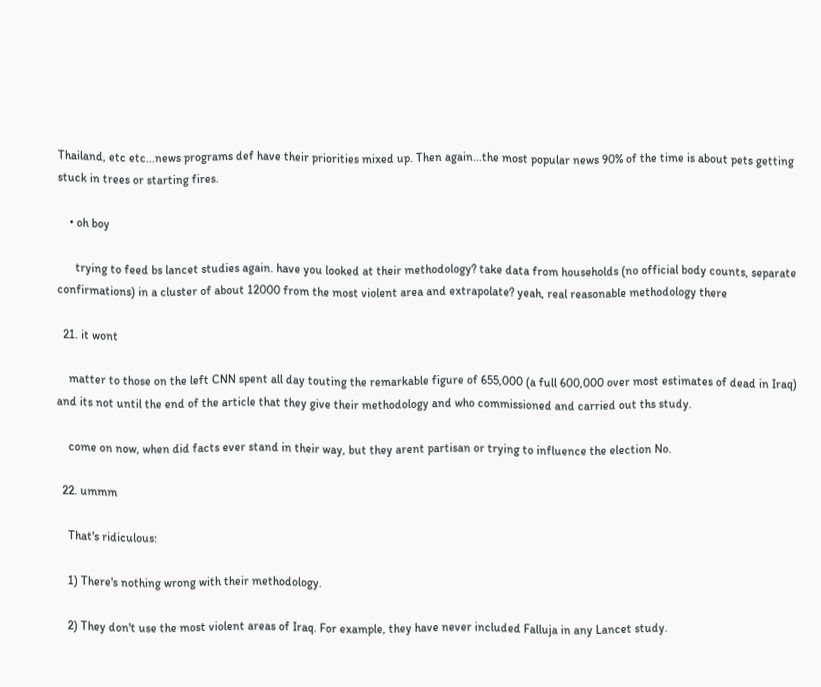Thailand, etc etc...news programs def have their priorities mixed up. Then again...the most popular news 90% of the time is about pets getting stuck in trees or starting fires.

    • oh boy

      trying to feed bs lancet studies again. have you looked at their methodology? take data from households (no official body counts, separate confirmations) in a cluster of about 12000 from the most violent area and extrapolate? yeah, real reasonable methodology there

  21. it wont

    matter to those on the left CNN spent all day touting the remarkable figure of 655,000 (a full 600,000 over most estimates of dead in Iraq) and its not until the end of the article that they give their methodology and who commissioned and carried out ths study.

    come on now, when did facts ever stand in their way, but they arent partisan or trying to influence the election No.

  22. ummm

    That's ridiculous:

    1) There's nothing wrong with their methodology.

    2) They don't use the most violent areas of Iraq. For example, they have never included Falluja in any Lancet study.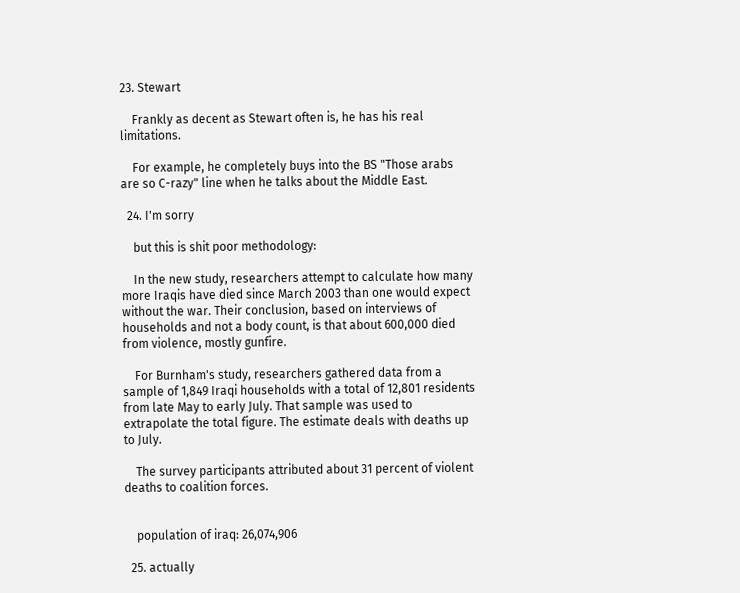23. Stewart

    Frankly as decent as Stewart often is, he has his real limitations.

    For example, he completely buys into the BS "Those arabs are so C-razy" line when he talks about the Middle East.

  24. I'm sorry

    but this is shit poor methodology:

    In the new study, researchers attempt to calculate how many more Iraqis have died since March 2003 than one would expect without the war. Their conclusion, based on interviews of households and not a body count, is that about 600,000 died from violence, mostly gunfire.

    For Burnham's study, researchers gathered data from a sample of 1,849 Iraqi households with a total of 12,801 residents from late May to early July. That sample was used to extrapolate the total figure. The estimate deals with deaths up to July.

    The survey participants attributed about 31 percent of violent deaths to coalition forces.


    population of iraq: 26,074,906

  25. actually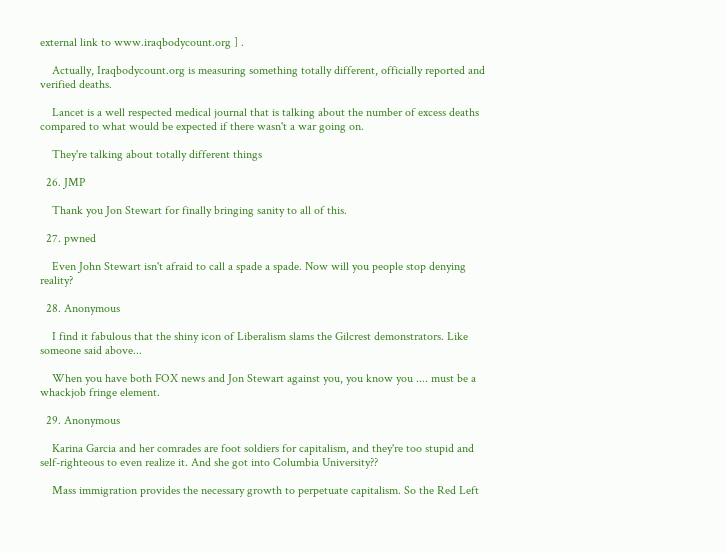external link to www.iraqbodycount.org ] .

    Actually, Iraqbodycount.org is measuring something totally different, officially reported and verified deaths.

    Lancet is a well respected medical journal that is talking about the number of excess deaths compared to what would be expected if there wasn't a war going on.

    They're talking about totally different things

  26. JMP

    Thank you Jon Stewart for finally bringing sanity to all of this.

  27. pwned

    Even John Stewart isn't afraid to call a spade a spade. Now will you people stop denying reality?

  28. Anonymous

    I find it fabulous that the shiny icon of Liberalism slams the Gilcrest demonstrators. Like someone said above...

    When you have both FOX news and Jon Stewart against you, you know you .... must be a whackjob fringe element.

  29. Anonymous

    Karina Garcia and her comrades are foot soldiers for capitalism, and they're too stupid and self-righteous to even realize it. And she got into Columbia University??

    Mass immigration provides the necessary growth to perpetuate capitalism. So the Red Left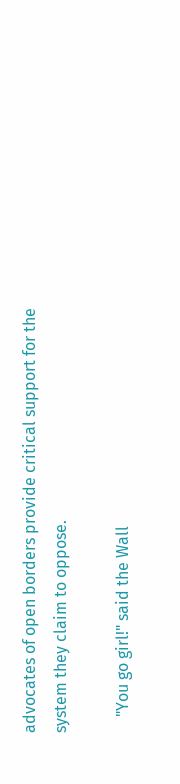advocates of open borders provide critical support for the system they claim to oppose.

    "You go girl!" said the Wall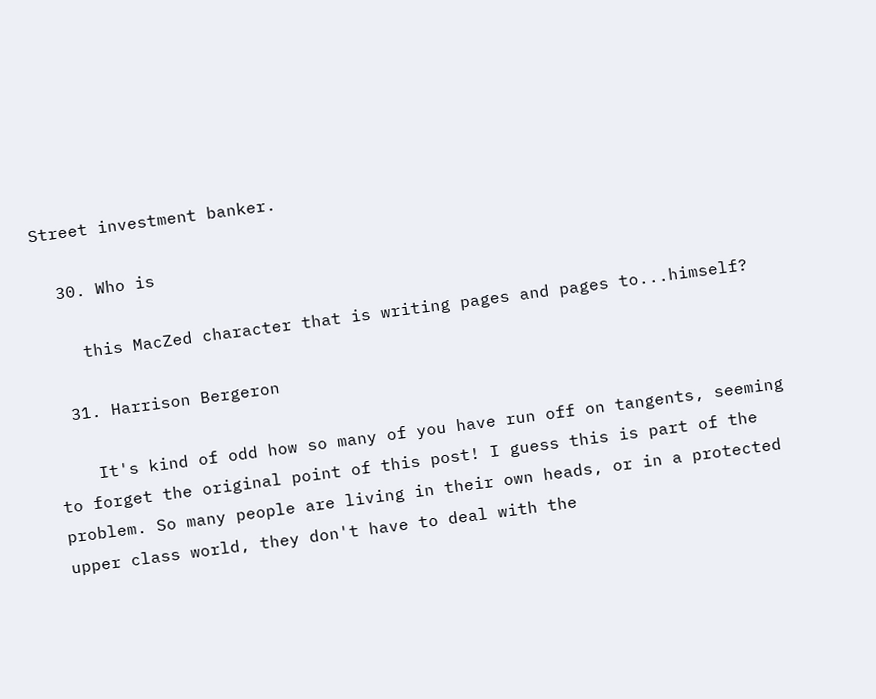Street investment banker.

  30. Who is

    this MacZed character that is writing pages and pages to...himself?

  31. Harrison Bergeron

    It's kind of odd how so many of you have run off on tangents, seeming to forget the original point of this post! I guess this is part of the problem. So many people are living in their own heads, or in a protected upper class world, they don't have to deal with the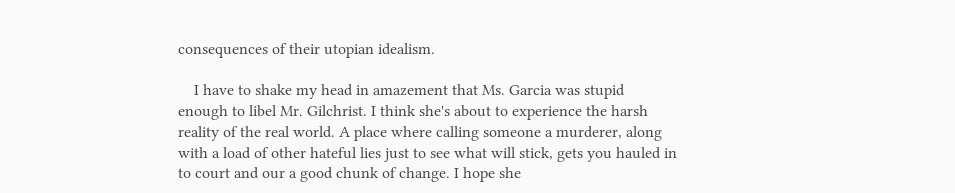consequences of their utopian idealism.

    I have to shake my head in amazement that Ms. Garcia was stupid enough to libel Mr. Gilchrist. I think she's about to experience the harsh reality of the real world. A place where calling someone a murderer, along with a load of other hateful lies just to see what will stick, gets you hauled in to court and our a good chunk of change. I hope she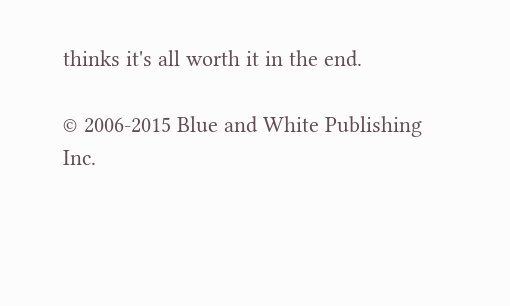thinks it's all worth it in the end.

© 2006-2015 Blue and White Publishing Inc.